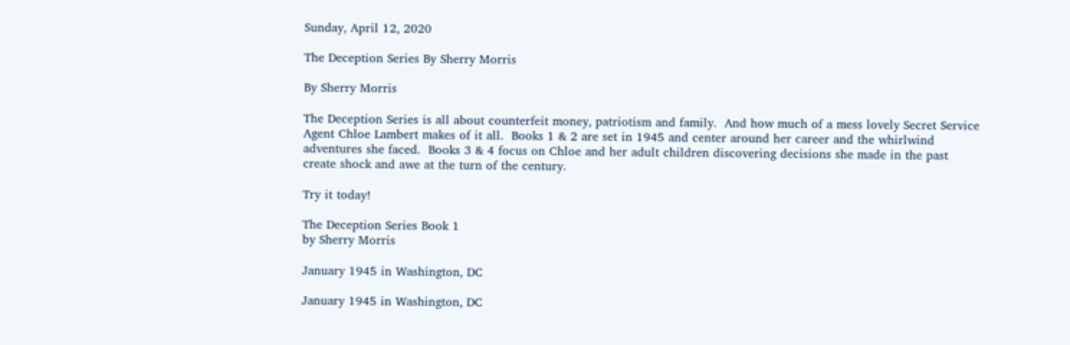Sunday, April 12, 2020

The Deception Series By Sherry Morris

By Sherry Morris

The Deception Series is all about counterfeit money, patriotism and family.  And how much of a mess lovely Secret Service Agent Chloe Lambert makes of it all.  Books 1 & 2 are set in 1945 and center around her career and the whirlwind adventures she faced.  Books 3 & 4 focus on Chloe and her adult children discovering decisions she made in the past create shock and awe at the turn of the century.

Try it today!

The Deception Series Book 1
by Sherry Morris

January 1945 in Washington, DC

January 1945 in Washington, DC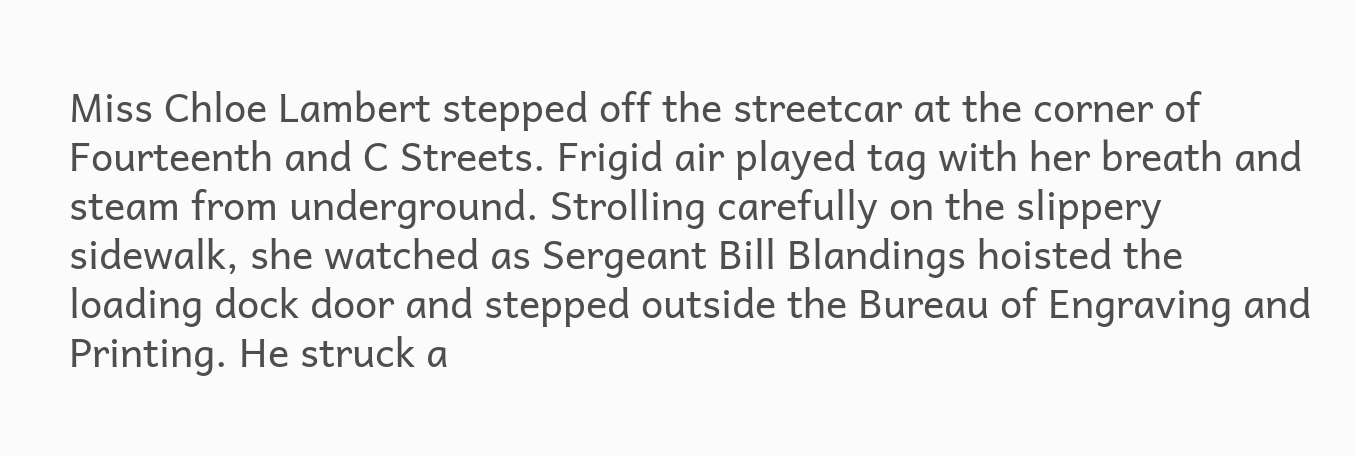Miss Chloe Lambert stepped off the streetcar at the corner of Fourteenth and C Streets. Frigid air played tag with her breath and steam from underground. Strolling carefully on the slippery sidewalk, she watched as Sergeant Bill Blandings hoisted the loading dock door and stepped outside the Bureau of Engraving and Printing. He struck a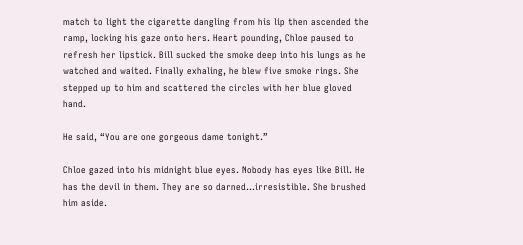match to light the cigarette dangling from his lip then ascended the ramp, locking his gaze onto hers. Heart pounding, Chloe paused to refresh her lipstick. Bill sucked the smoke deep into his lungs as he watched and waited. Finally exhaling, he blew five smoke rings. She stepped up to him and scattered the circles with her blue gloved hand.

He said, “You are one gorgeous dame tonight.”

Chloe gazed into his midnight blue eyes. Nobody has eyes like Bill. He has the devil in them. They are so darned…irresistible. She brushed him aside.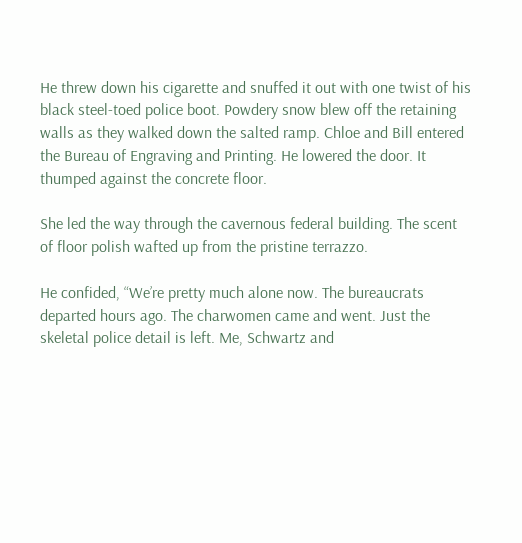He threw down his cigarette and snuffed it out with one twist of his black steel-toed police boot. Powdery snow blew off the retaining walls as they walked down the salted ramp. Chloe and Bill entered the Bureau of Engraving and Printing. He lowered the door. It thumped against the concrete floor.

She led the way through the cavernous federal building. The scent of floor polish wafted up from the pristine terrazzo.

He confided, “We’re pretty much alone now. The bureaucrats departed hours ago. The charwomen came and went. Just the skeletal police detail is left. Me, Schwartz and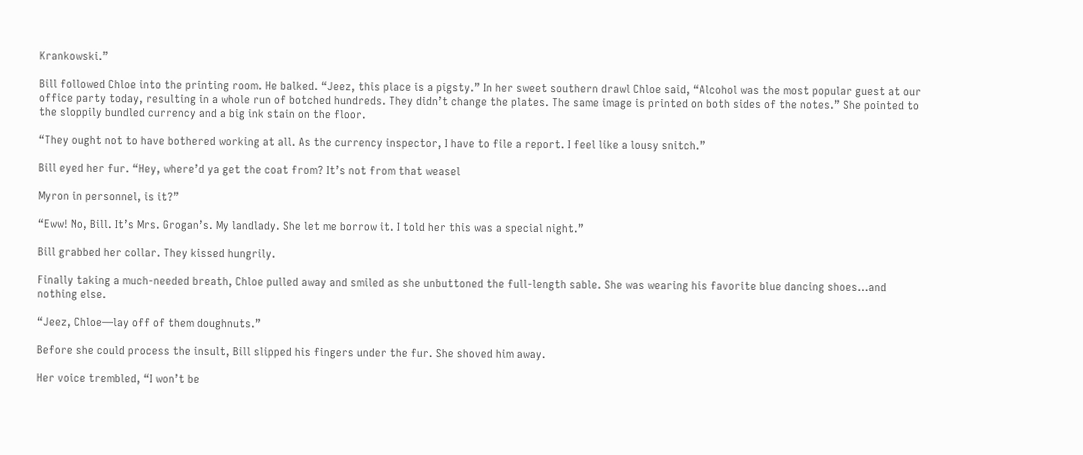Krankowski.”

Bill followed Chloe into the printing room. He balked. “Jeez, this place is a pigsty.” In her sweet southern drawl Chloe said, “Alcohol was the most popular guest at our office party today, resulting in a whole run of botched hundreds. They didn’t change the plates. The same image is printed on both sides of the notes.” She pointed to the sloppily bundled currency and a big ink stain on the floor.

“They ought not to have bothered working at all. As the currency inspector, I have to file a report. I feel like a lousy snitch.”

Bill eyed her fur. “Hey, where’d ya get the coat from? It’s not from that weasel

Myron in personnel, is it?”

“Eww! No, Bill. It’s Mrs. Grogan’s. My landlady. She let me borrow it. I told her this was a special night.”

Bill grabbed her collar. They kissed hungrily.

Finally taking a much-needed breath, Chloe pulled away and smiled as she unbuttoned the full-length sable. She was wearing his favorite blue dancing shoes…and nothing else.

“Jeez, Chloe—lay off of them doughnuts.”

Before she could process the insult, Bill slipped his fingers under the fur. She shoved him away.

Her voice trembled, “I won’t be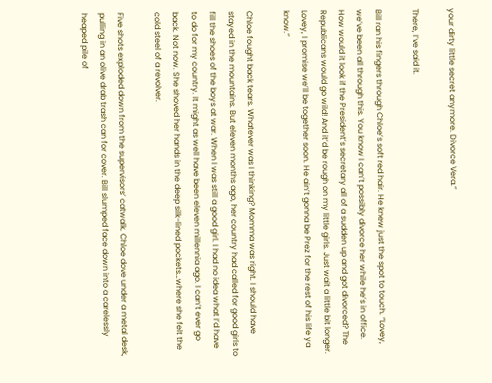your dirty little secret anymore. Divorce Vera.”

There, I’ve said it.

Bill ran his fingers through Chloe’s soft red hair. He knew just the spot to touch. “Lovey, we’ve been all through this. You know I can’t possibly divorce her while he’s in office. How would it look if the President’s secretary all of a sudden up and got divorced? The Republicans would go wild! And it’d be rough on my little girls. Just wait a little bit longer. Lovey, I promise we’ll be together soon. He ain’t gonna be Prez for the rest of his life ya know.”

Chloe fought back tears. Whatever was I thinking? Momma was right. I should have stayed in the mountains. But eleven months ago, her country had called for good girls to fill the shoes of the boys at war. When I was still a good girl. I had no idea what I’d have to do for my country. It might as well have been eleven millennia ago. I can’t ever go back. Not now. She shoved her hands in the deep silk-lined pockets…where she felt the cold steel of a revolver.

Five shots exploded down from the supervisors’ catwalk. Chloe dove under a metal desk, pulling in an olive drab trash can for cover. Bill slumped face down into a carelessly heaped pile of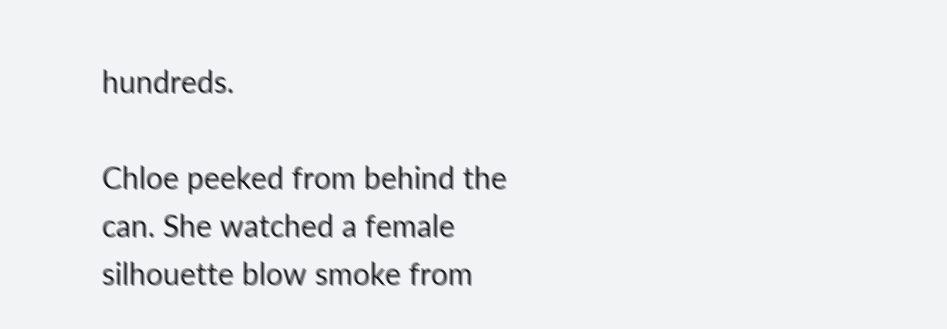hundreds.

Chloe peeked from behind the can. She watched a female silhouette blow smoke from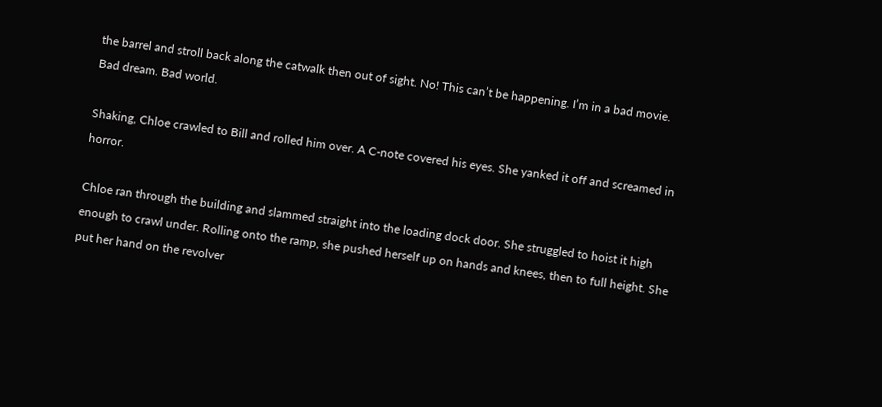the barrel and stroll back along the catwalk then out of sight. No! This can’t be happening. I’m in a bad movie. Bad dream. Bad world.

Shaking, Chloe crawled to Bill and rolled him over. A C-note covered his eyes. She yanked it off and screamed in horror.

Chloe ran through the building and slammed straight into the loading dock door. She struggled to hoist it high enough to crawl under. Rolling onto the ramp, she pushed herself up on hands and knees, then to full height. She put her hand on the revolver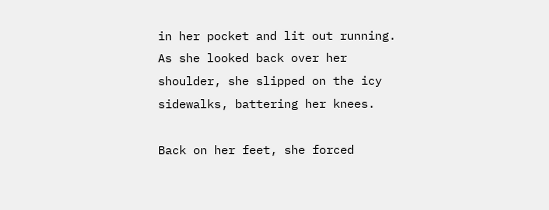in her pocket and lit out running. As she looked back over her shoulder, she slipped on the icy sidewalks, battering her knees.

Back on her feet, she forced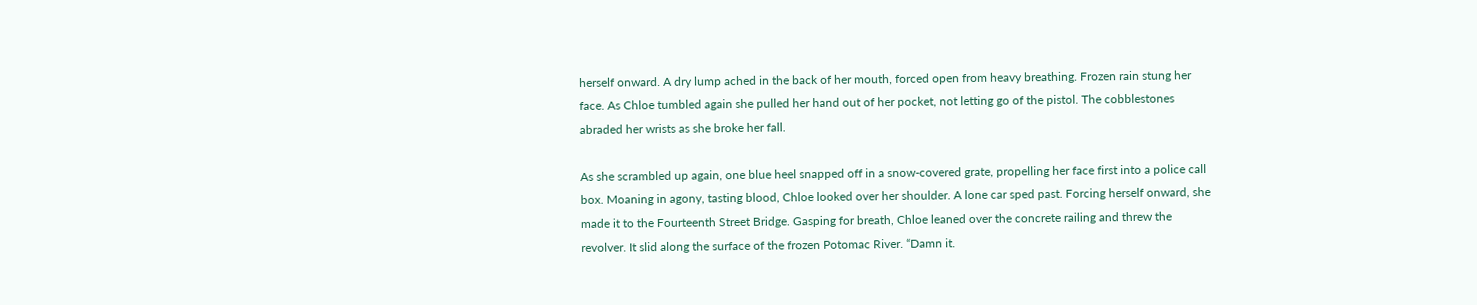herself onward. A dry lump ached in the back of her mouth, forced open from heavy breathing. Frozen rain stung her face. As Chloe tumbled again she pulled her hand out of her pocket, not letting go of the pistol. The cobblestones abraded her wrists as she broke her fall.

As she scrambled up again, one blue heel snapped off in a snow-covered grate, propelling her face first into a police call box. Moaning in agony, tasting blood, Chloe looked over her shoulder. A lone car sped past. Forcing herself onward, she made it to the Fourteenth Street Bridge. Gasping for breath, Chloe leaned over the concrete railing and threw the revolver. It slid along the surface of the frozen Potomac River. “Damn it.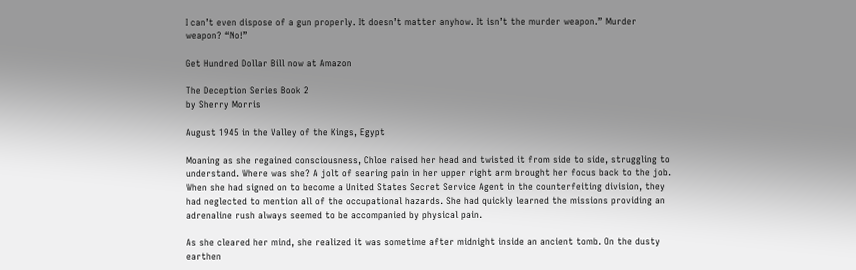I can’t even dispose of a gun properly. It doesn’t matter anyhow. It isn’t the murder weapon.” Murder weapon? “No!”

Get Hundred Dollar Bill now at Amazon

The Deception Series Book 2
by Sherry Morris

August 1945 in the Valley of the Kings, Egypt

Moaning as she regained consciousness, Chloe raised her head and twisted it from side to side, struggling to understand. Where was she? A jolt of searing pain in her upper right arm brought her focus back to the job. When she had signed on to become a United States Secret Service Agent in the counterfeiting division, they had neglected to mention all of the occupational hazards. She had quickly learned the missions providing an adrenaline rush always seemed to be accompanied by physical pain.

As she cleared her mind, she realized it was sometime after midnight inside an ancient tomb. On the dusty earthen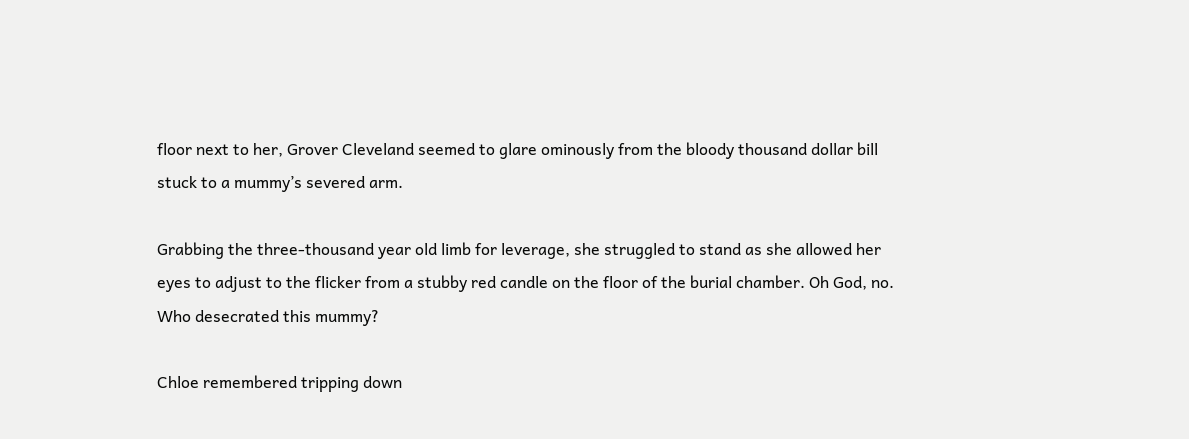floor next to her, Grover Cleveland seemed to glare ominously from the bloody thousand dollar bill stuck to a mummy’s severed arm.

Grabbing the three-thousand year old limb for leverage, she struggled to stand as she allowed her eyes to adjust to the flicker from a stubby red candle on the floor of the burial chamber. Oh God, no. Who desecrated this mummy?

Chloe remembered tripping down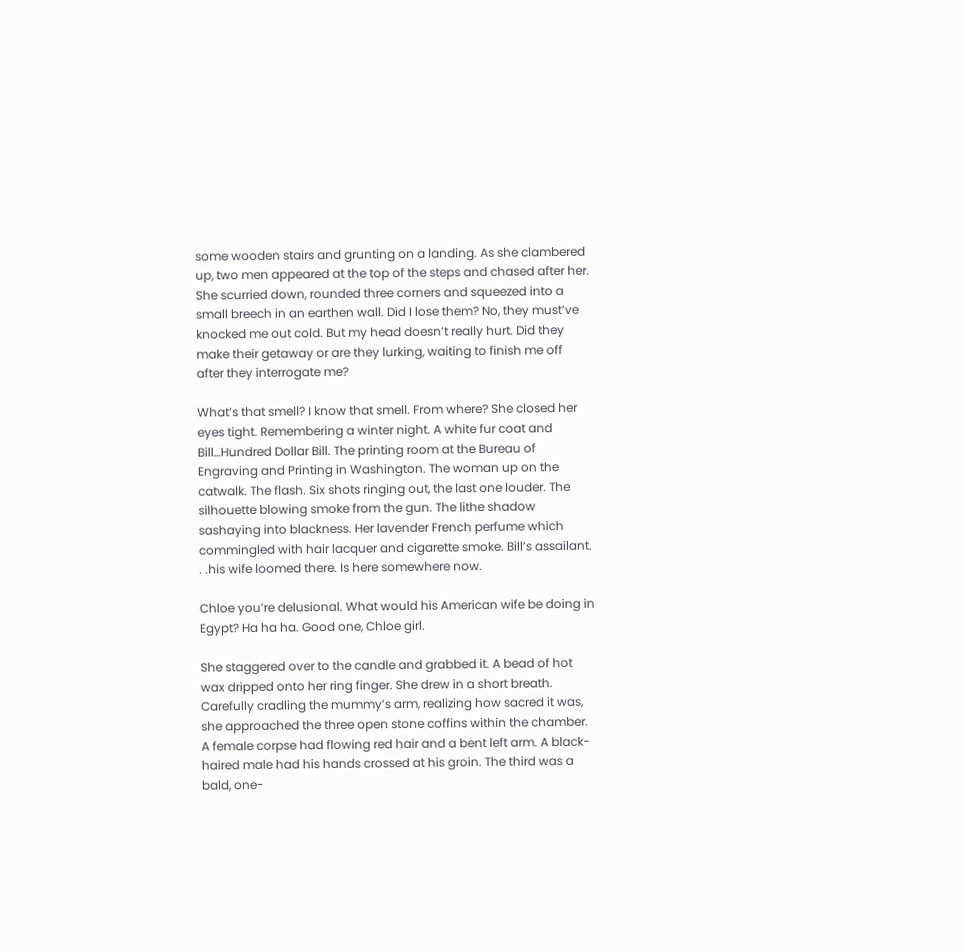some wooden stairs and grunting on a landing. As she clambered up, two men appeared at the top of the steps and chased after her. She scurried down, rounded three corners and squeezed into a small breech in an earthen wall. Did I lose them? No, they must’ve knocked me out cold. But my head doesn’t really hurt. Did they make their getaway or are they lurking, waiting to finish me off after they interrogate me?

What’s that smell? I know that smell. From where? She closed her eyes tight. Remembering a winter night. A white fur coat and Bill…Hundred Dollar Bill. The printing room at the Bureau of Engraving and Printing in Washington. The woman up on the catwalk. The flash. Six shots ringing out, the last one louder. The silhouette blowing smoke from the gun. The lithe shadow sashaying into blackness. Her lavender French perfume which commingled with hair lacquer and cigarette smoke. Bill’s assailant. . .his wife loomed there. Is here somewhere now.

Chloe you’re delusional. What would his American wife be doing in Egypt? Ha ha ha. Good one, Chloe girl.

She staggered over to the candle and grabbed it. A bead of hot wax dripped onto her ring finger. She drew in a short breath. Carefully cradling the mummy’s arm, realizing how sacred it was, she approached the three open stone coffins within the chamber. A female corpse had flowing red hair and a bent left arm. A black-haired male had his hands crossed at his groin. The third was a bald, one-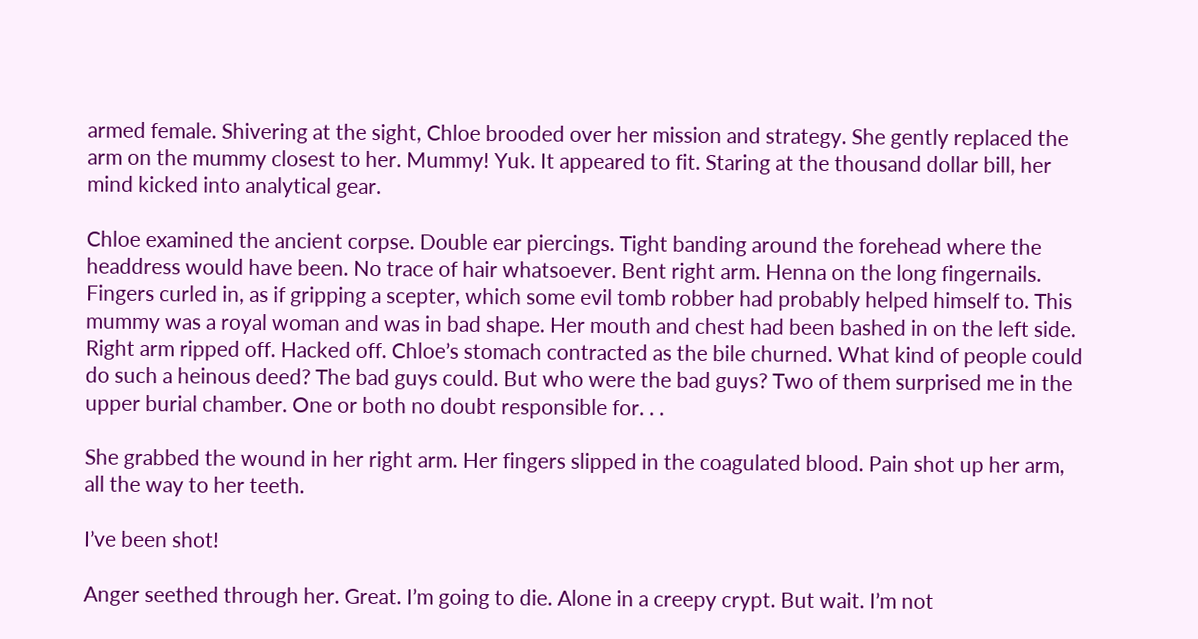armed female. Shivering at the sight, Chloe brooded over her mission and strategy. She gently replaced the arm on the mummy closest to her. Mummy! Yuk. It appeared to fit. Staring at the thousand dollar bill, her mind kicked into analytical gear.

Chloe examined the ancient corpse. Double ear piercings. Tight banding around the forehead where the headdress would have been. No trace of hair whatsoever. Bent right arm. Henna on the long fingernails. Fingers curled in, as if gripping a scepter, which some evil tomb robber had probably helped himself to. This mummy was a royal woman and was in bad shape. Her mouth and chest had been bashed in on the left side. Right arm ripped off. Hacked off. Chloe’s stomach contracted as the bile churned. What kind of people could do such a heinous deed? The bad guys could. But who were the bad guys? Two of them surprised me in the upper burial chamber. One or both no doubt responsible for. . .

She grabbed the wound in her right arm. Her fingers slipped in the coagulated blood. Pain shot up her arm, all the way to her teeth.

I’ve been shot!

Anger seethed through her. Great. I’m going to die. Alone in a creepy crypt. But wait. I’m not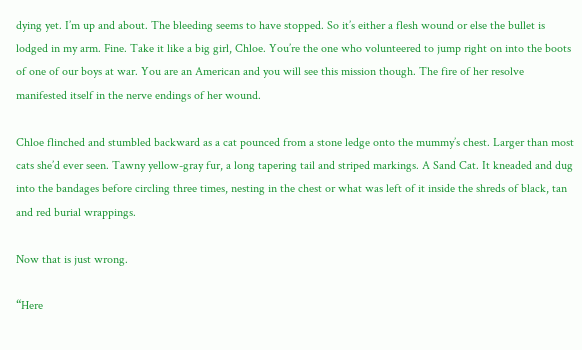dying yet. I’m up and about. The bleeding seems to have stopped. So it’s either a flesh wound or else the bullet is lodged in my arm. Fine. Take it like a big girl, Chloe. You’re the one who volunteered to jump right on into the boots of one of our boys at war. You are an American and you will see this mission though. The fire of her resolve manifested itself in the nerve endings of her wound.

Chloe flinched and stumbled backward as a cat pounced from a stone ledge onto the mummy’s chest. Larger than most cats she’d ever seen. Tawny yellow-gray fur, a long tapering tail and striped markings. A Sand Cat. It kneaded and dug into the bandages before circling three times, nesting in the chest or what was left of it inside the shreds of black, tan and red burial wrappings.

Now that is just wrong.

“Here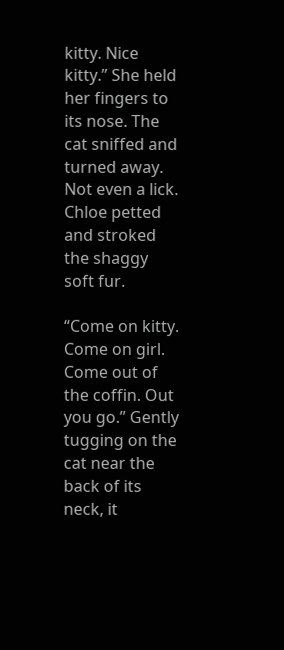kitty. Nice kitty.” She held her fingers to its nose. The cat sniffed and turned away. Not even a lick. Chloe petted and stroked the shaggy soft fur.

“Come on kitty. Come on girl. Come out of the coffin. Out you go.” Gently tugging on the cat near the back of its neck, it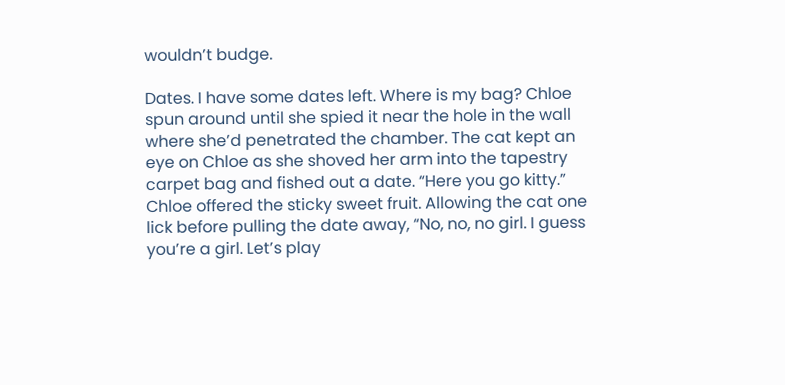wouldn’t budge.

Dates. I have some dates left. Where is my bag? Chloe spun around until she spied it near the hole in the wall where she’d penetrated the chamber. The cat kept an eye on Chloe as she shoved her arm into the tapestry carpet bag and fished out a date. “Here you go kitty.” Chloe offered the sticky sweet fruit. Allowing the cat one lick before pulling the date away, “No, no, no girl. I guess you’re a girl. Let’s play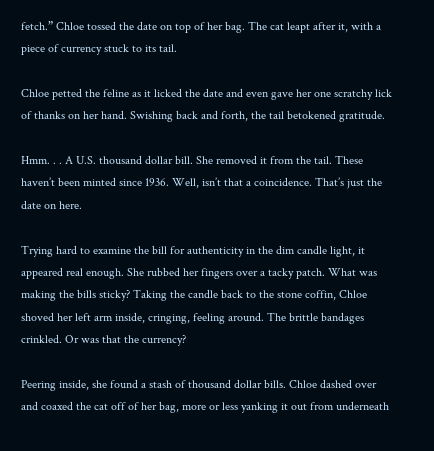fetch.” Chloe tossed the date on top of her bag. The cat leapt after it, with a piece of currency stuck to its tail.

Chloe petted the feline as it licked the date and even gave her one scratchy lick of thanks on her hand. Swishing back and forth, the tail betokened gratitude.

Hmm. . . A U.S. thousand dollar bill. She removed it from the tail. These haven’t been minted since 1936. Well, isn’t that a coincidence. That’s just the date on here.

Trying hard to examine the bill for authenticity in the dim candle light, it appeared real enough. She rubbed her fingers over a tacky patch. What was making the bills sticky? Taking the candle back to the stone coffin, Chloe shoved her left arm inside, cringing, feeling around. The brittle bandages crinkled. Or was that the currency?

Peering inside, she found a stash of thousand dollar bills. Chloe dashed over and coaxed the cat off of her bag, more or less yanking it out from underneath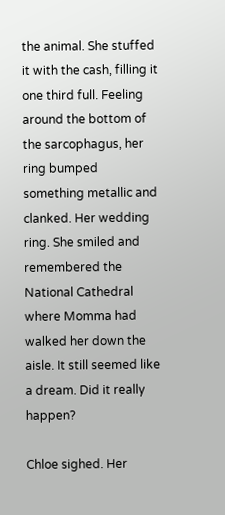the animal. She stuffed it with the cash, filling it one third full. Feeling around the bottom of the sarcophagus, her ring bumped something metallic and clanked. Her wedding ring. She smiled and remembered the National Cathedral where Momma had walked her down the aisle. It still seemed like a dream. Did it really happen?

Chloe sighed. Her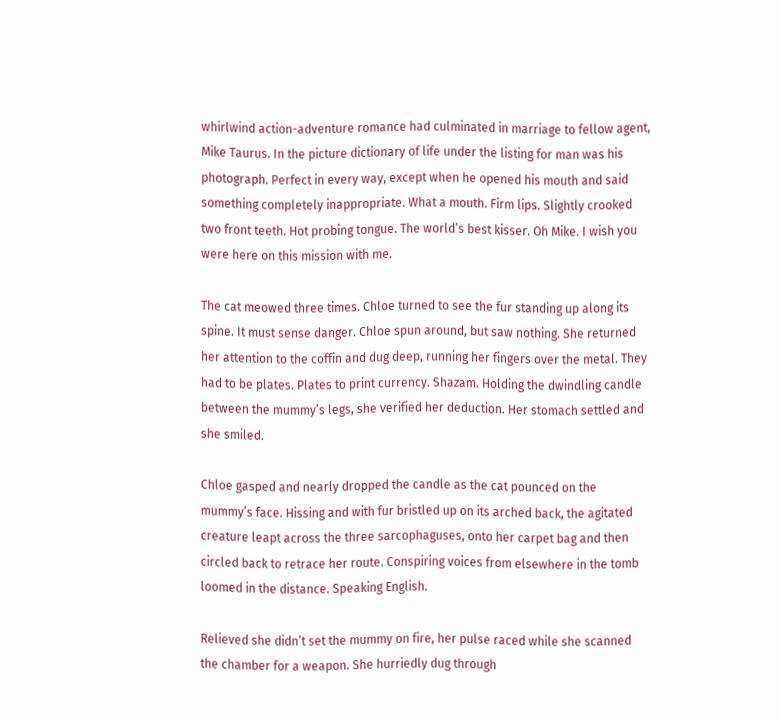whirlwind action-adventure romance had culminated in marriage to fellow agent, Mike Taurus. In the picture dictionary of life under the listing for man was his photograph. Perfect in every way, except when he opened his mouth and said something completely inappropriate. What a mouth. Firm lips. Slightly crooked two front teeth. Hot probing tongue. The world’s best kisser. Oh Mike. I wish you were here on this mission with me.

The cat meowed three times. Chloe turned to see the fur standing up along its spine. It must sense danger. Chloe spun around, but saw nothing. She returned her attention to the coffin and dug deep, running her fingers over the metal. They had to be plates. Plates to print currency. Shazam. Holding the dwindling candle between the mummy’s legs, she verified her deduction. Her stomach settled and she smiled.

Chloe gasped and nearly dropped the candle as the cat pounced on the mummy’s face. Hissing and with fur bristled up on its arched back, the agitated creature leapt across the three sarcophaguses, onto her carpet bag and then circled back to retrace her route. Conspiring voices from elsewhere in the tomb loomed in the distance. Speaking English.

Relieved she didn’t set the mummy on fire, her pulse raced while she scanned the chamber for a weapon. She hurriedly dug through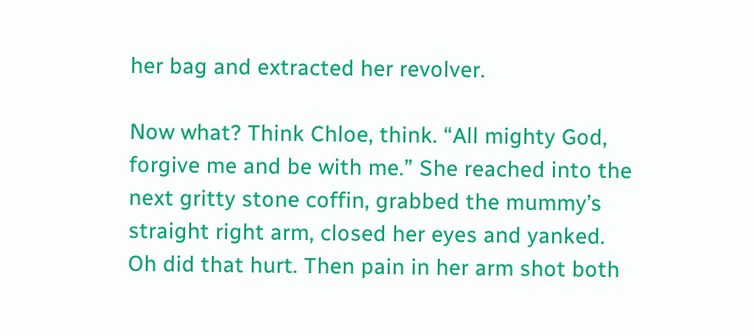her bag and extracted her revolver.

Now what? Think Chloe, think. “All mighty God, forgive me and be with me.” She reached into the next gritty stone coffin, grabbed the mummy’s straight right arm, closed her eyes and yanked. Oh did that hurt. Then pain in her arm shot both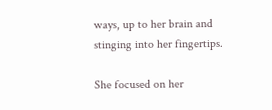ways, up to her brain and stinging into her fingertips.

She focused on her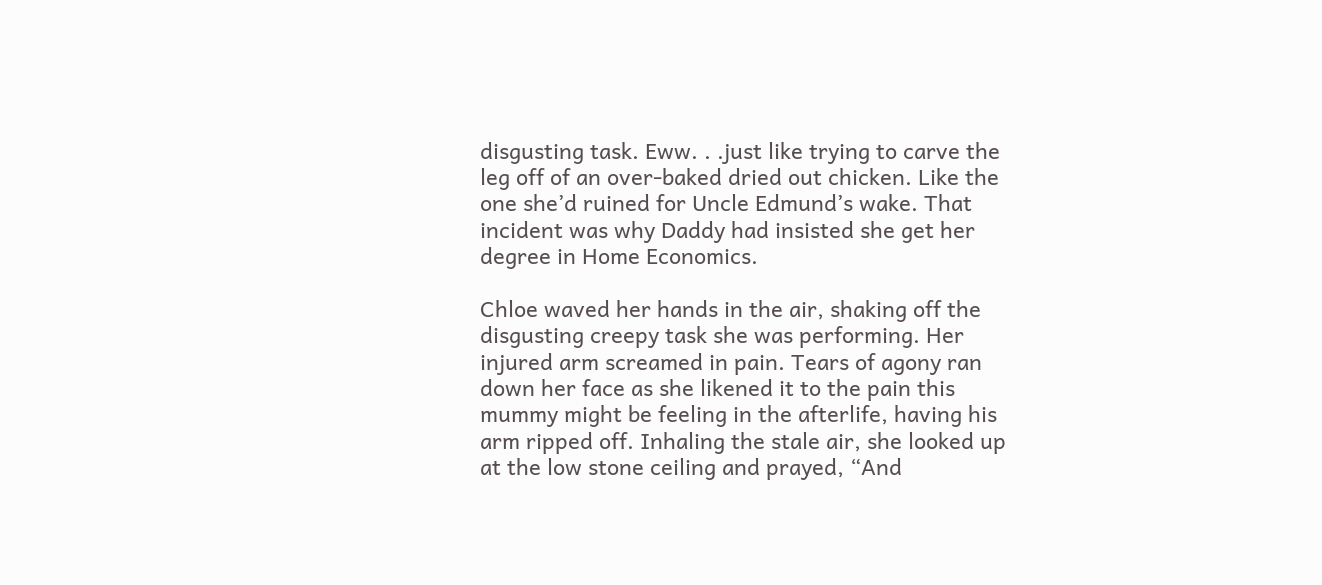disgusting task. Eww. . .just like trying to carve the leg off of an over-baked dried out chicken. Like the one she’d ruined for Uncle Edmund’s wake. That incident was why Daddy had insisted she get her degree in Home Economics.

Chloe waved her hands in the air, shaking off the disgusting creepy task she was performing. Her injured arm screamed in pain. Tears of agony ran down her face as she likened it to the pain this mummy might be feeling in the afterlife, having his arm ripped off. Inhaling the stale air, she looked up at the low stone ceiling and prayed, “And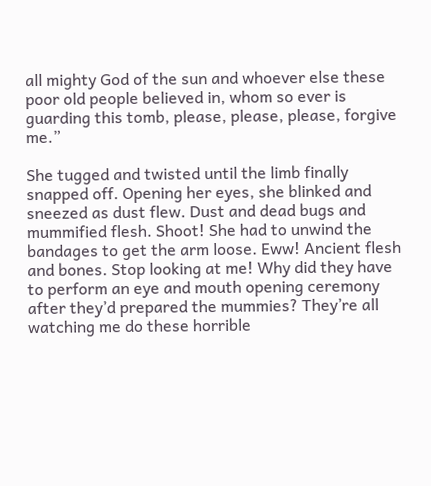all mighty God of the sun and whoever else these poor old people believed in, whom so ever is guarding this tomb, please, please, please, forgive me.”

She tugged and twisted until the limb finally snapped off. Opening her eyes, she blinked and sneezed as dust flew. Dust and dead bugs and mummified flesh. Shoot! She had to unwind the bandages to get the arm loose. Eww! Ancient flesh and bones. Stop looking at me! Why did they have to perform an eye and mouth opening ceremony after they’d prepared the mummies? They’re all watching me do these horrible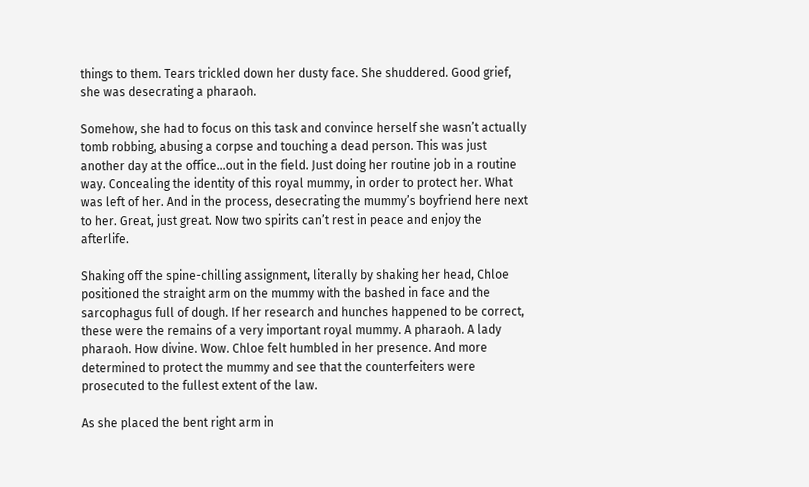things to them. Tears trickled down her dusty face. She shuddered. Good grief, she was desecrating a pharaoh.

Somehow, she had to focus on this task and convince herself she wasn’t actually tomb robbing, abusing a corpse and touching a dead person. This was just another day at the office…out in the field. Just doing her routine job in a routine way. Concealing the identity of this royal mummy, in order to protect her. What was left of her. And in the process, desecrating the mummy’s boyfriend here next to her. Great, just great. Now two spirits can’t rest in peace and enjoy the afterlife.

Shaking off the spine-chilling assignment, literally by shaking her head, Chloe positioned the straight arm on the mummy with the bashed in face and the sarcophagus full of dough. If her research and hunches happened to be correct, these were the remains of a very important royal mummy. A pharaoh. A lady pharaoh. How divine. Wow. Chloe felt humbled in her presence. And more determined to protect the mummy and see that the counterfeiters were prosecuted to the fullest extent of the law.

As she placed the bent right arm in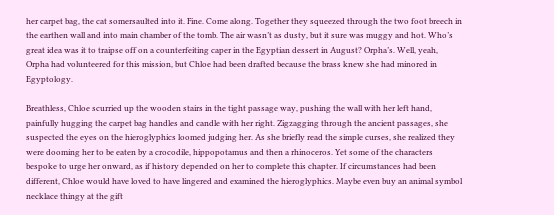her carpet bag, the cat somersaulted into it. Fine. Come along. Together they squeezed through the two foot breech in the earthen wall and into main chamber of the tomb. The air wasn’t as dusty, but it sure was muggy and hot. Who’s great idea was it to traipse off on a counterfeiting caper in the Egyptian dessert in August? Orpha’s. Well, yeah, Orpha had volunteered for this mission, but Chloe had been drafted because the brass knew she had minored in Egyptology.

Breathless, Chloe scurried up the wooden stairs in the tight passage way, pushing the wall with her left hand, painfully hugging the carpet bag handles and candle with her right. Zigzagging through the ancient passages, she suspected the eyes on the hieroglyphics loomed judging her. As she briefly read the simple curses, she realized they were dooming her to be eaten by a crocodile, hippopotamus and then a rhinoceros. Yet some of the characters bespoke to urge her onward, as if history depended on her to complete this chapter. If circumstances had been different, Chloe would have loved to have lingered and examined the hieroglyphics. Maybe even buy an animal symbol necklace thingy at the gift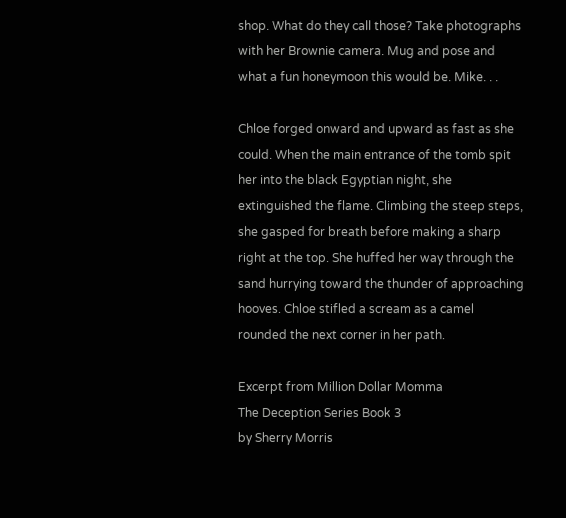shop. What do they call those? Take photographs with her Brownie camera. Mug and pose and what a fun honeymoon this would be. Mike. . .

Chloe forged onward and upward as fast as she could. When the main entrance of the tomb spit her into the black Egyptian night, she extinguished the flame. Climbing the steep steps, she gasped for breath before making a sharp right at the top. She huffed her way through the sand hurrying toward the thunder of approaching hooves. Chloe stifled a scream as a camel rounded the next corner in her path.

Excerpt from Million Dollar Momma
The Deception Series Book 3
by Sherry Morris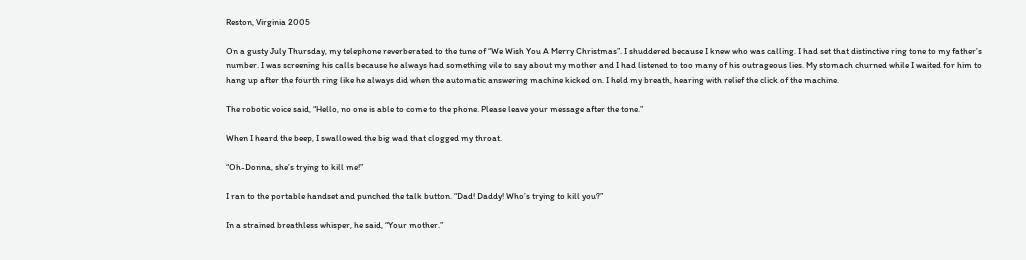Reston, Virginia 2005

On a gusty July Thursday, my telephone reverberated to the tune of “We Wish You A Merry Christmas”. I shuddered because I knew who was calling. I had set that distinctive ring tone to my father’s number. I was screening his calls because he always had something vile to say about my mother and I had listened to too many of his outrageous lies. My stomach churned while I waited for him to hang up after the fourth ring like he always did when the automatic answering machine kicked on. I held my breath, hearing with relief the click of the machine.

The robotic voice said, “Hello, no one is able to come to the phone. Please leave your message after the tone.”

When I heard the beep, I swallowed the big wad that clogged my throat.

“Oh-Donna, she’s trying to kill me!”

I ran to the portable handset and punched the talk button. “Dad! Daddy! Who’s trying to kill you?”

In a strained breathless whisper, he said, “Your mother.”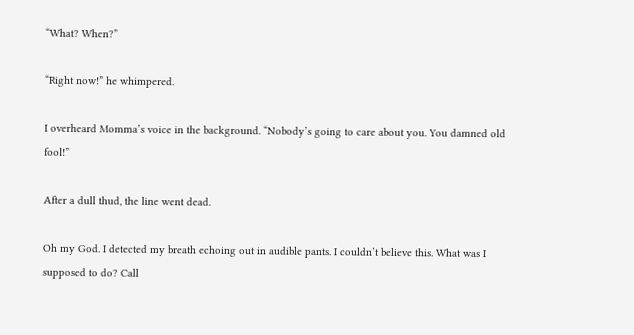“What? When?”

“Right now!” he whimpered.

I overheard Momma’s voice in the background. “Nobody’s going to care about you. You damned old fool!”

After a dull thud, the line went dead.

Oh my God. I detected my breath echoing out in audible pants. I couldn’t believe this. What was I supposed to do? Call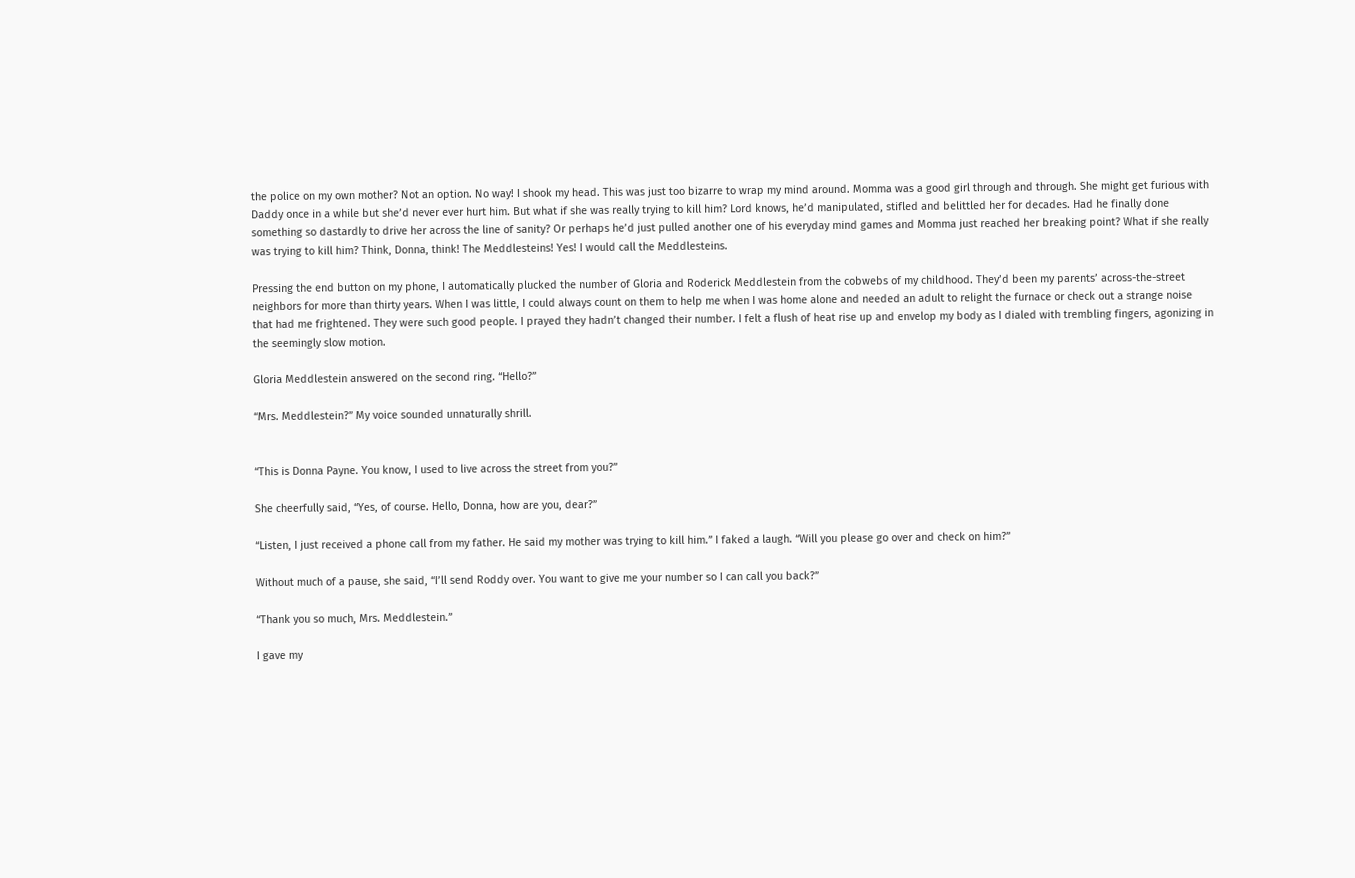the police on my own mother? Not an option. No way! I shook my head. This was just too bizarre to wrap my mind around. Momma was a good girl through and through. She might get furious with Daddy once in a while but she’d never ever hurt him. But what if she was really trying to kill him? Lord knows, he’d manipulated, stifled and belittled her for decades. Had he finally done something so dastardly to drive her across the line of sanity? Or perhaps he’d just pulled another one of his everyday mind games and Momma just reached her breaking point? What if she really was trying to kill him? Think, Donna, think! The Meddlesteins! Yes! I would call the Meddlesteins.

Pressing the end button on my phone, I automatically plucked the number of Gloria and Roderick Meddlestein from the cobwebs of my childhood. They’d been my parents’ across-the-street neighbors for more than thirty years. When I was little, I could always count on them to help me when I was home alone and needed an adult to relight the furnace or check out a strange noise that had me frightened. They were such good people. I prayed they hadn’t changed their number. I felt a flush of heat rise up and envelop my body as I dialed with trembling fingers, agonizing in the seemingly slow motion.

Gloria Meddlestein answered on the second ring. “Hello?”

“Mrs. Meddlestein?” My voice sounded unnaturally shrill.


“This is Donna Payne. You know, I used to live across the street from you?”

She cheerfully said, “Yes, of course. Hello, Donna, how are you, dear?”

“Listen, I just received a phone call from my father. He said my mother was trying to kill him.” I faked a laugh. “Will you please go over and check on him?”

Without much of a pause, she said, “I’ll send Roddy over. You want to give me your number so I can call you back?”

“Thank you so much, Mrs. Meddlestein.”

I gave my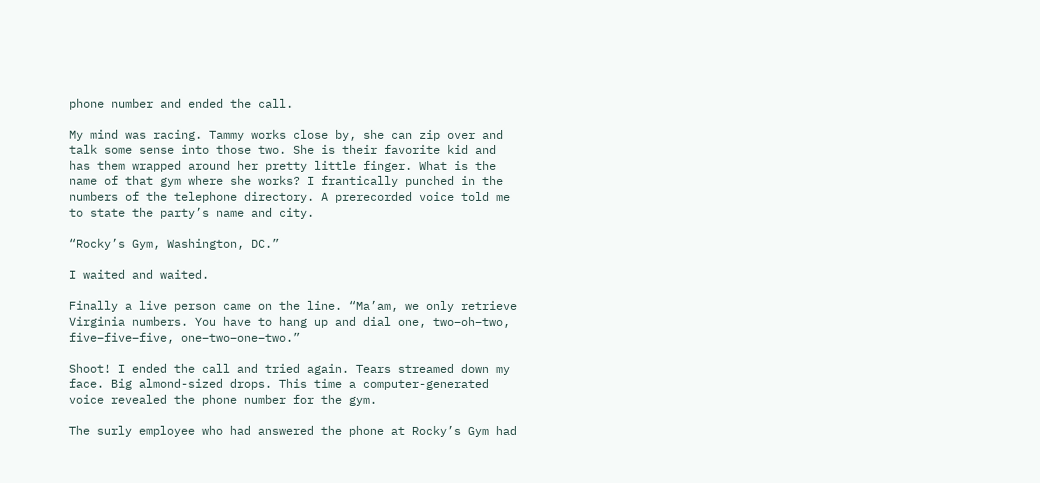phone number and ended the call.

My mind was racing. Tammy works close by, she can zip over and talk some sense into those two. She is their favorite kid and has them wrapped around her pretty little finger. What is the name of that gym where she works? I frantically punched in the numbers of the telephone directory. A prerecorded voice told me to state the party’s name and city.

“Rocky’s Gym, Washington, DC.”

I waited and waited.

Finally a live person came on the line. “Ma’am, we only retrieve Virginia numbers. You have to hang up and dial one, two–oh–two, five–five–five, one–two–one–two.”

Shoot! I ended the call and tried again. Tears streamed down my face. Big almond-sized drops. This time a computer-generated voice revealed the phone number for the gym.

The surly employee who had answered the phone at Rocky’s Gym had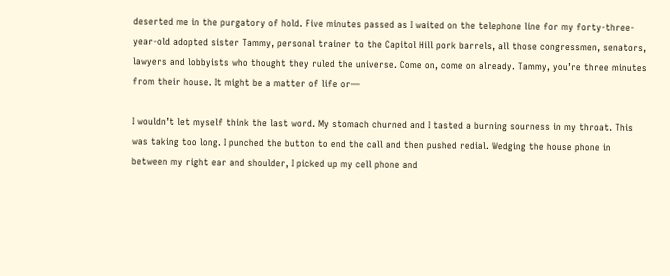deserted me in the purgatory of hold. Five minutes passed as I waited on the telephone line for my forty-three-year-old adopted sister Tammy, personal trainer to the Capitol Hill pork barrels, all those congressmen, senators, lawyers and lobbyists who thought they ruled the universe. Come on, come on already. Tammy, you’re three minutes from their house. It might be a matter of life or—

I wouldn’t let myself think the last word. My stomach churned and I tasted a burning sourness in my throat. This was taking too long. I punched the button to end the call and then pushed redial. Wedging the house phone in between my right ear and shoulder, I picked up my cell phone and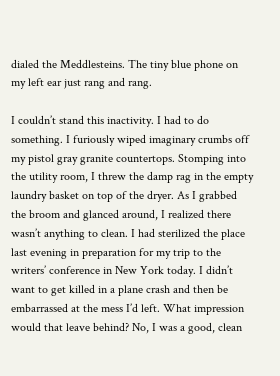dialed the Meddlesteins. The tiny blue phone on my left ear just rang and rang.

I couldn’t stand this inactivity. I had to do something. I furiously wiped imaginary crumbs off my pistol gray granite countertops. Stomping into the utility room, I threw the damp rag in the empty laundry basket on top of the dryer. As I grabbed the broom and glanced around, I realized there wasn’t anything to clean. I had sterilized the place last evening in preparation for my trip to the writers’ conference in New York today. I didn’t want to get killed in a plane crash and then be embarrassed at the mess I’d left. What impression would that leave behind? No, I was a good, clean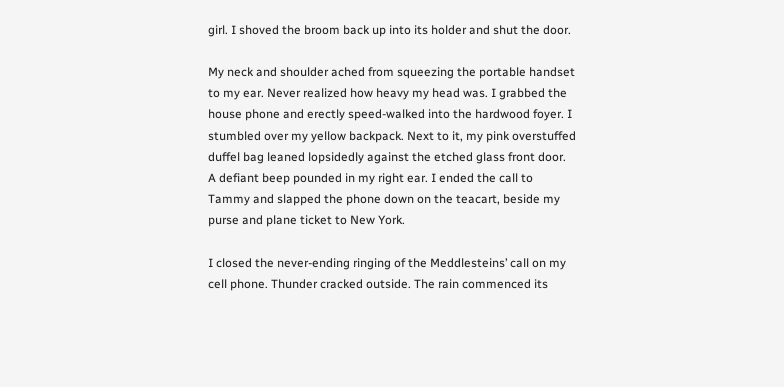girl. I shoved the broom back up into its holder and shut the door.

My neck and shoulder ached from squeezing the portable handset to my ear. Never realized how heavy my head was. I grabbed the house phone and erectly speed-walked into the hardwood foyer. I stumbled over my yellow backpack. Next to it, my pink overstuffed duffel bag leaned lopsidedly against the etched glass front door. A defiant beep pounded in my right ear. I ended the call to Tammy and slapped the phone down on the teacart, beside my purse and plane ticket to New York.

I closed the never-ending ringing of the Meddlesteins’ call on my cell phone. Thunder cracked outside. The rain commenced its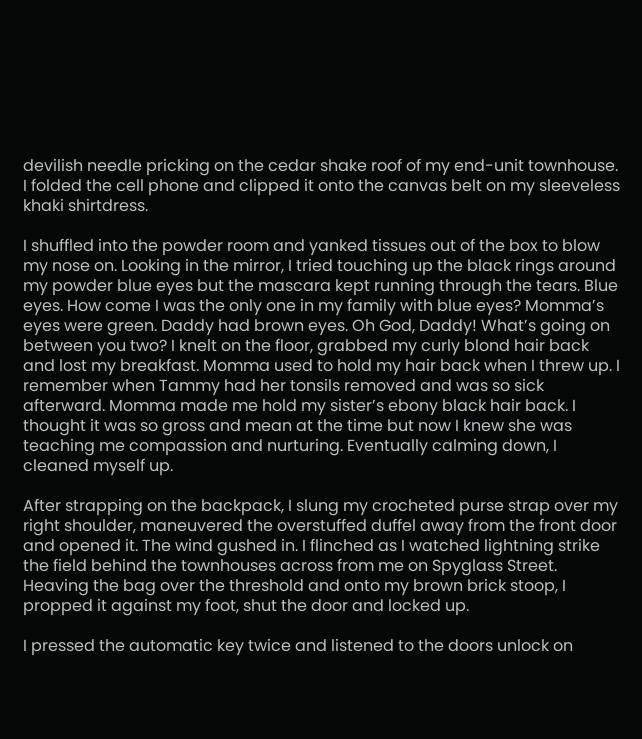devilish needle pricking on the cedar shake roof of my end-unit townhouse. I folded the cell phone and clipped it onto the canvas belt on my sleeveless khaki shirtdress.

I shuffled into the powder room and yanked tissues out of the box to blow my nose on. Looking in the mirror, I tried touching up the black rings around my powder blue eyes but the mascara kept running through the tears. Blue eyes. How come I was the only one in my family with blue eyes? Momma’s eyes were green. Daddy had brown eyes. Oh God, Daddy! What’s going on between you two? I knelt on the floor, grabbed my curly blond hair back and lost my breakfast. Momma used to hold my hair back when I threw up. I remember when Tammy had her tonsils removed and was so sick afterward. Momma made me hold my sister’s ebony black hair back. I thought it was so gross and mean at the time but now I knew she was teaching me compassion and nurturing. Eventually calming down, I cleaned myself up.

After strapping on the backpack, I slung my crocheted purse strap over my right shoulder, maneuvered the overstuffed duffel away from the front door and opened it. The wind gushed in. I flinched as I watched lightning strike the field behind the townhouses across from me on Spyglass Street. Heaving the bag over the threshold and onto my brown brick stoop, I propped it against my foot, shut the door and locked up.

I pressed the automatic key twice and listened to the doors unlock on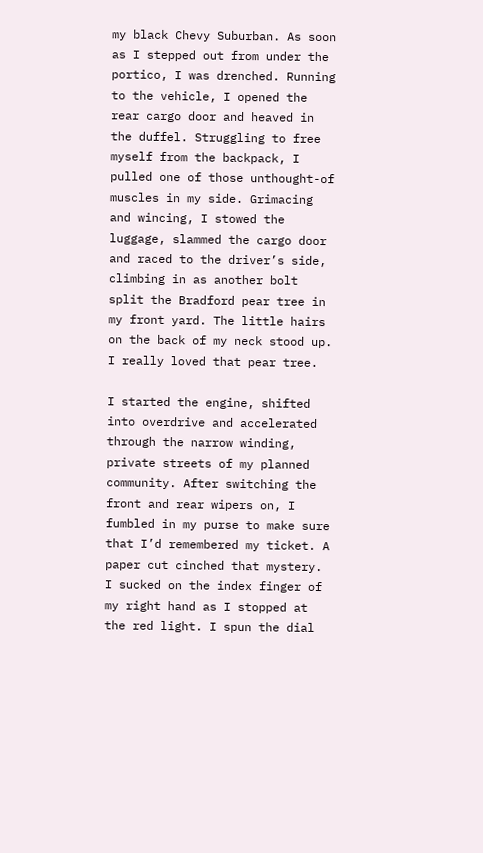my black Chevy Suburban. As soon as I stepped out from under the portico, I was drenched. Running to the vehicle, I opened the rear cargo door and heaved in the duffel. Struggling to free myself from the backpack, I pulled one of those unthought-of muscles in my side. Grimacing and wincing, I stowed the luggage, slammed the cargo door and raced to the driver’s side, climbing in as another bolt split the Bradford pear tree in my front yard. The little hairs on the back of my neck stood up. I really loved that pear tree.

I started the engine, shifted into overdrive and accelerated through the narrow winding, private streets of my planned community. After switching the front and rear wipers on, I fumbled in my purse to make sure that I’d remembered my ticket. A paper cut cinched that mystery. I sucked on the index finger of my right hand as I stopped at the red light. I spun the dial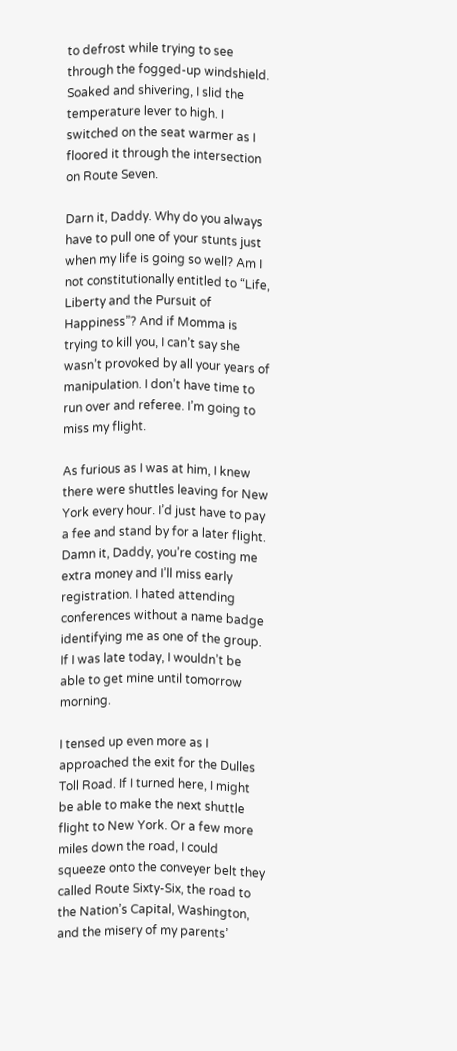to defrost while trying to see through the fogged-up windshield. Soaked and shivering, I slid the temperature lever to high. I switched on the seat warmer as I floored it through the intersection on Route Seven.

Darn it, Daddy. Why do you always have to pull one of your stunts just when my life is going so well? Am I not constitutionally entitled to “Life, Liberty and the Pursuit of Happiness”? And if Momma is trying to kill you, I can’t say she wasn’t provoked by all your years of manipulation. I don’t have time to run over and referee. I’m going to miss my flight.

As furious as I was at him, I knew there were shuttles leaving for New York every hour. I’d just have to pay a fee and stand by for a later flight. Damn it, Daddy, you’re costing me extra money and I’ll miss early registration. I hated attending conferences without a name badge identifying me as one of the group. If I was late today, I wouldn’t be able to get mine until tomorrow morning.

I tensed up even more as I approached the exit for the Dulles Toll Road. If I turned here, I might be able to make the next shuttle flight to New York. Or a few more miles down the road, I could squeeze onto the conveyer belt they called Route Sixty-Six, the road to the Nation’s Capital, Washington, and the misery of my parents’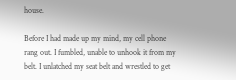house.

Before I had made up my mind, my cell phone rang out. I fumbled, unable to unhook it from my belt. I unlatched my seat belt and wrestled to get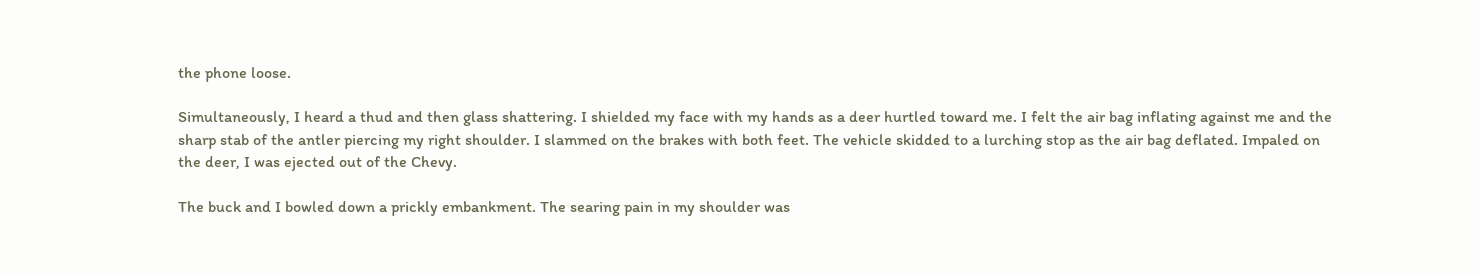the phone loose.

Simultaneously, I heard a thud and then glass shattering. I shielded my face with my hands as a deer hurtled toward me. I felt the air bag inflating against me and the sharp stab of the antler piercing my right shoulder. I slammed on the brakes with both feet. The vehicle skidded to a lurching stop as the air bag deflated. Impaled on the deer, I was ejected out of the Chevy.

The buck and I bowled down a prickly embankment. The searing pain in my shoulder was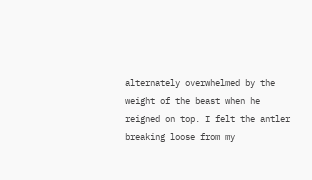alternately overwhelmed by the weight of the beast when he reigned on top. I felt the antler breaking loose from my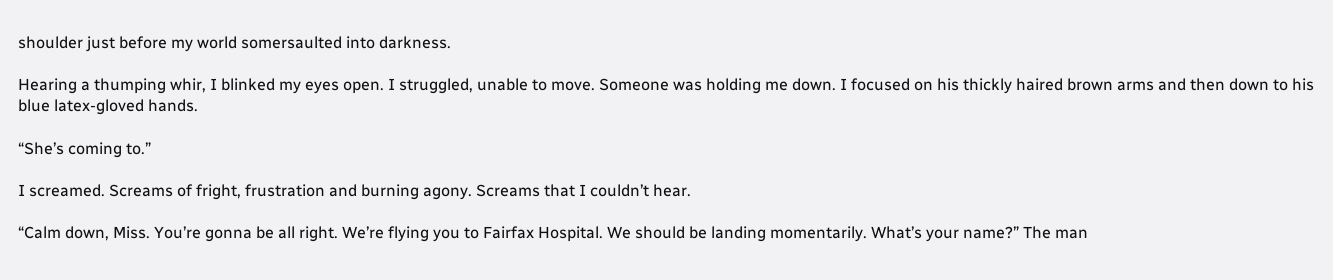shoulder just before my world somersaulted into darkness.

Hearing a thumping whir, I blinked my eyes open. I struggled, unable to move. Someone was holding me down. I focused on his thickly haired brown arms and then down to his blue latex-gloved hands.

“She’s coming to.”

I screamed. Screams of fright, frustration and burning agony. Screams that I couldn’t hear.

“Calm down, Miss. You’re gonna be all right. We’re flying you to Fairfax Hospital. We should be landing momentarily. What’s your name?” The man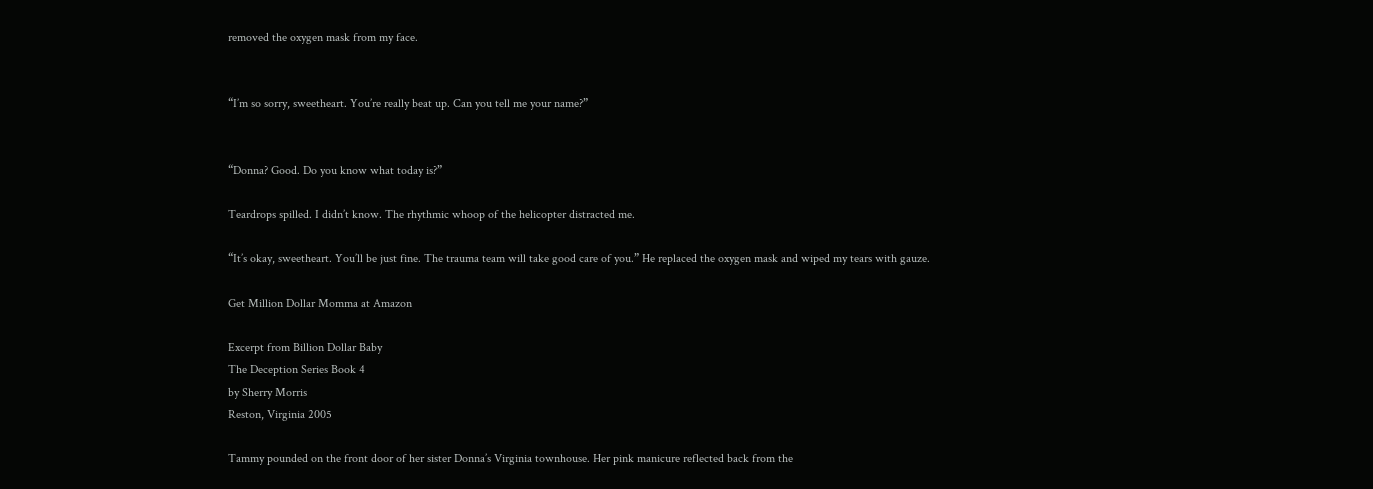removed the oxygen mask from my face.


“I’m so sorry, sweetheart. You’re really beat up. Can you tell me your name?”


“Donna? Good. Do you know what today is?”

Teardrops spilled. I didn’t know. The rhythmic whoop of the helicopter distracted me.

“It’s okay, sweetheart. You’ll be just fine. The trauma team will take good care of you.” He replaced the oxygen mask and wiped my tears with gauze.

Get Million Dollar Momma at Amazon

Excerpt from Billion Dollar Baby
The Deception Series Book 4
by Sherry Morris
Reston, Virginia 2005

Tammy pounded on the front door of her sister Donna’s Virginia townhouse. Her pink manicure reflected back from the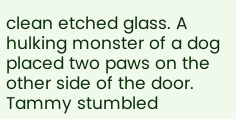clean etched glass. A hulking monster of a dog placed two paws on the other side of the door. Tammy stumbled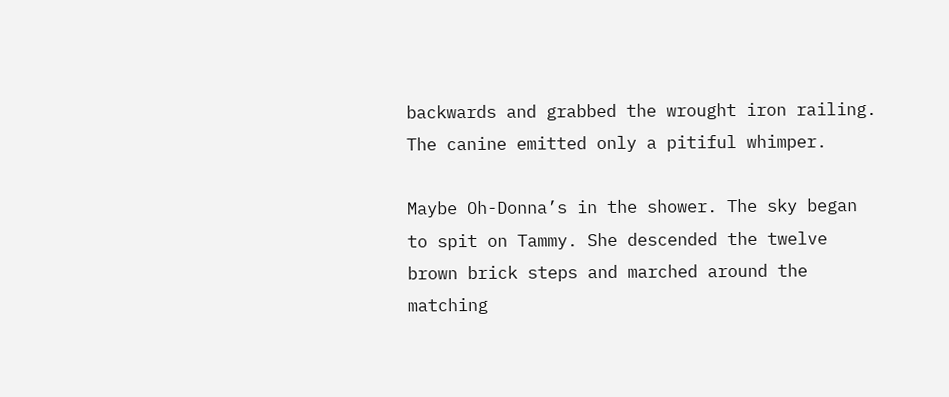backwards and grabbed the wrought iron railing. The canine emitted only a pitiful whimper.

Maybe Oh-Donna’s in the shower. The sky began to spit on Tammy. She descended the twelve brown brick steps and marched around the matching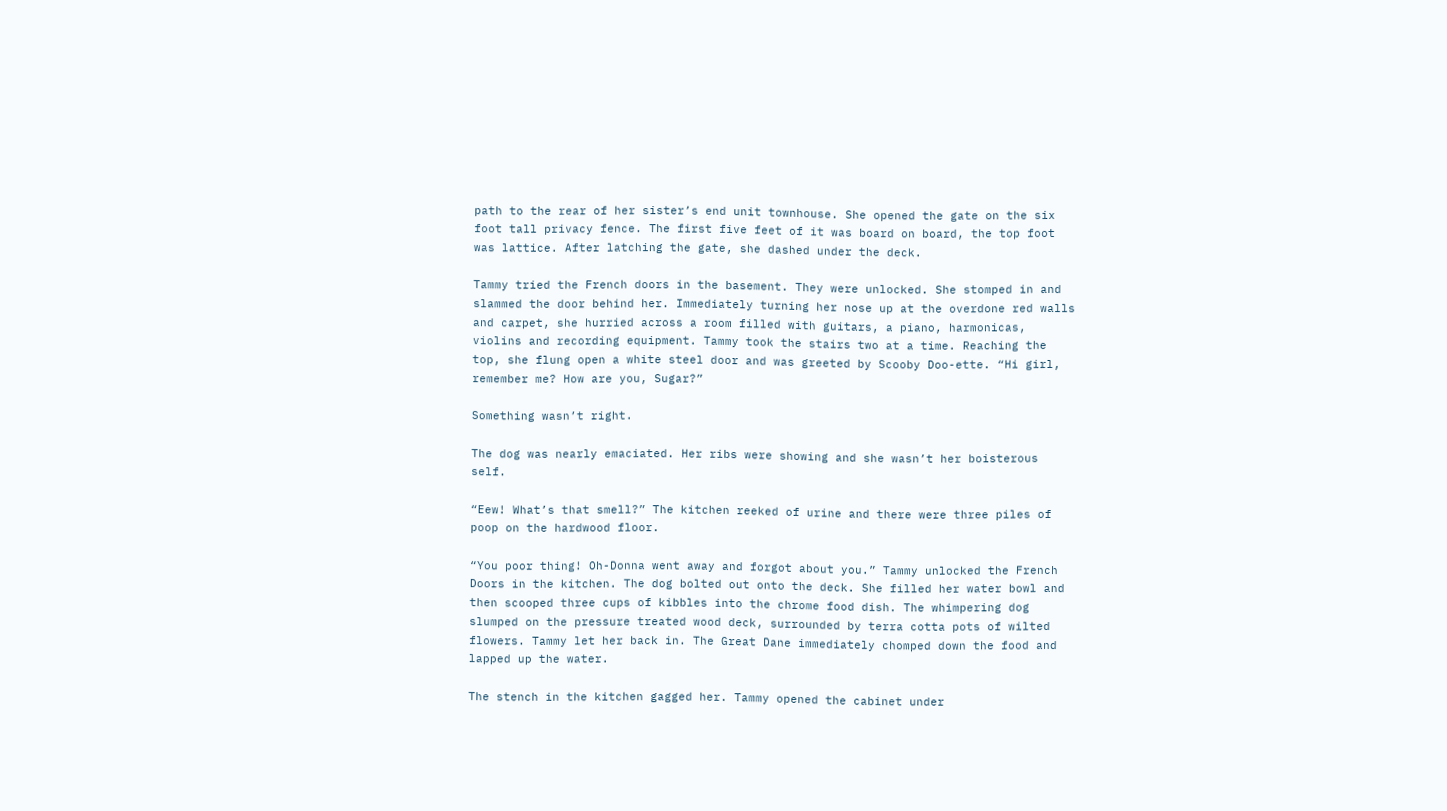path to the rear of her sister’s end unit townhouse. She opened the gate on the six foot tall privacy fence. The first five feet of it was board on board, the top foot was lattice. After latching the gate, she dashed under the deck.

Tammy tried the French doors in the basement. They were unlocked. She stomped in and slammed the door behind her. Immediately turning her nose up at the overdone red walls and carpet, she hurried across a room filled with guitars, a piano, harmonicas, violins and recording equipment. Tammy took the stairs two at a time. Reaching the top, she flung open a white steel door and was greeted by Scooby Doo-ette. “Hi girl, remember me? How are you, Sugar?”

Something wasn’t right.

The dog was nearly emaciated. Her ribs were showing and she wasn’t her boisterous self.

“Eew! What’s that smell?” The kitchen reeked of urine and there were three piles of poop on the hardwood floor.

“You poor thing! Oh-Donna went away and forgot about you.” Tammy unlocked the French Doors in the kitchen. The dog bolted out onto the deck. She filled her water bowl and then scooped three cups of kibbles into the chrome food dish. The whimpering dog slumped on the pressure treated wood deck, surrounded by terra cotta pots of wilted flowers. Tammy let her back in. The Great Dane immediately chomped down the food and lapped up the water.

The stench in the kitchen gagged her. Tammy opened the cabinet under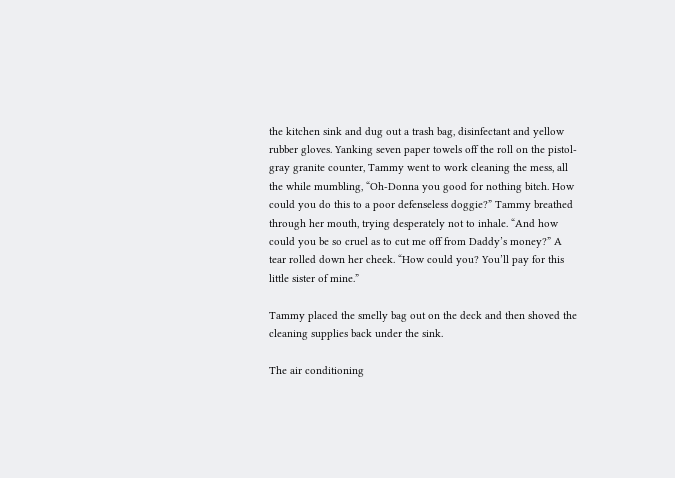the kitchen sink and dug out a trash bag, disinfectant and yellow rubber gloves. Yanking seven paper towels off the roll on the pistol-gray granite counter, Tammy went to work cleaning the mess, all the while mumbling, “Oh-Donna you good for nothing bitch. How could you do this to a poor defenseless doggie?” Tammy breathed through her mouth, trying desperately not to inhale. “And how could you be so cruel as to cut me off from Daddy’s money?” A tear rolled down her cheek. “How could you? You’ll pay for this little sister of mine.”

Tammy placed the smelly bag out on the deck and then shoved the cleaning supplies back under the sink.

The air conditioning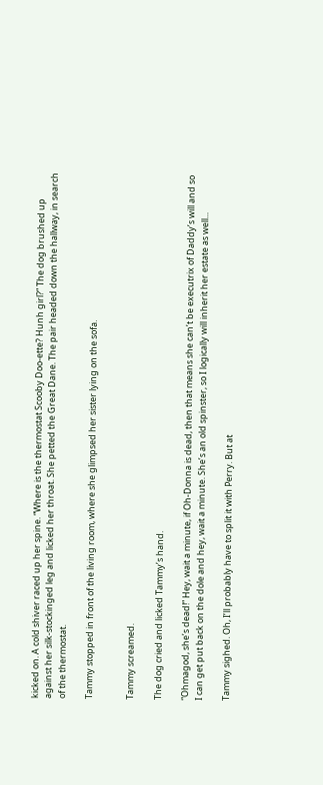kicked on. A cold shiver raced up her spine. “Where is the thermostat Scooby Doo-ette? Hunh girl?” The dog brushed up against her silk-stockinged leg and licked her throat. She petted the Great Dane. The pair headed down the hallway, in search of the thermostat.

Tammy stopped in front of the living room, where she glimpsed her sister lying on the sofa.


Tammy screamed.

The dog cried and licked Tammy’s hand.

“Ohmagod, she’s dead!” Hey, wait a minute, if Oh-Donna is dead, then that means she can’t be executrix of Daddy’s will and so I can get put back on the dole and hey, wait a minute. She’s an old spinster, so I logically will inherit her estate as well...

Tammy sighed. Oh, I’ll probably have to split it with Perry. But at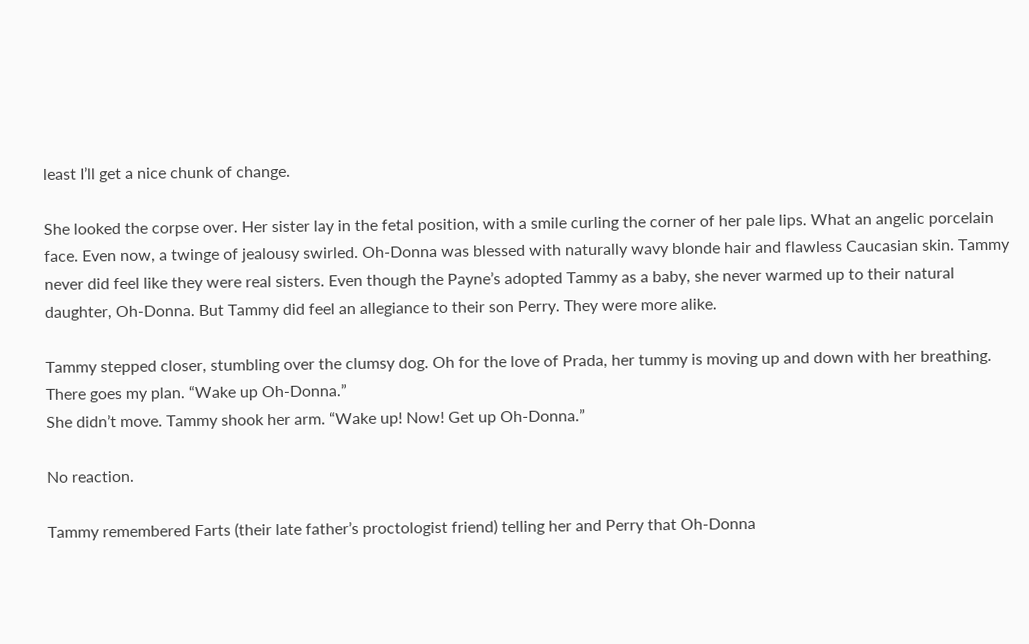least I’ll get a nice chunk of change.

She looked the corpse over. Her sister lay in the fetal position, with a smile curling the corner of her pale lips. What an angelic porcelain face. Even now, a twinge of jealousy swirled. Oh-Donna was blessed with naturally wavy blonde hair and flawless Caucasian skin. Tammy never did feel like they were real sisters. Even though the Payne’s adopted Tammy as a baby, she never warmed up to their natural daughter, Oh-Donna. But Tammy did feel an allegiance to their son Perry. They were more alike.

Tammy stepped closer, stumbling over the clumsy dog. Oh for the love of Prada, her tummy is moving up and down with her breathing. There goes my plan. “Wake up Oh-Donna.”
She didn’t move. Tammy shook her arm. “Wake up! Now! Get up Oh-Donna.”

No reaction.

Tammy remembered Farts (their late father’s proctologist friend) telling her and Perry that Oh-Donna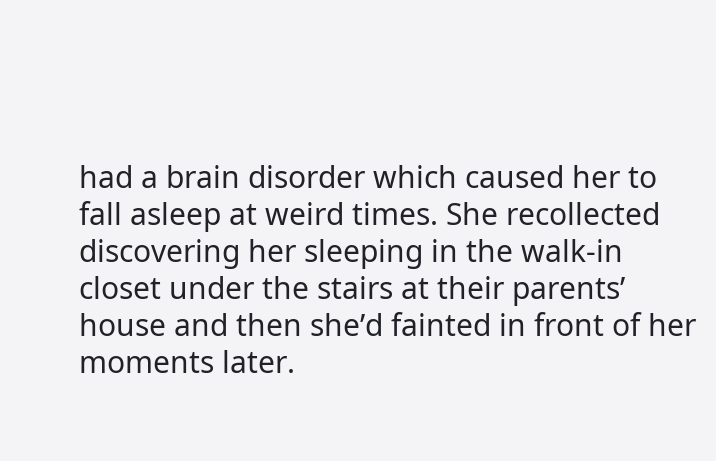had a brain disorder which caused her to fall asleep at weird times. She recollected discovering her sleeping in the walk-in closet under the stairs at their parents’ house and then she’d fainted in front of her moments later.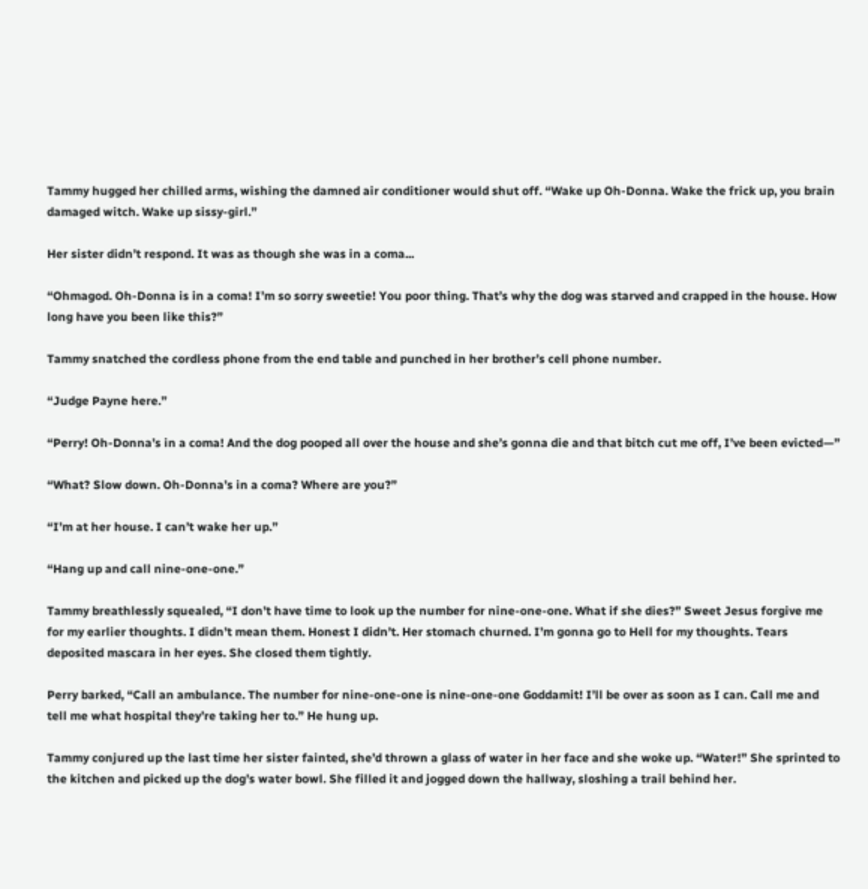Tammy hugged her chilled arms, wishing the damned air conditioner would shut off. “Wake up Oh-Donna. Wake the frick up, you brain damaged witch. Wake up sissy-girl.”

Her sister didn’t respond. It was as though she was in a coma...

“Ohmagod. Oh-Donna is in a coma! I’m so sorry sweetie! You poor thing. That’s why the dog was starved and crapped in the house. How long have you been like this?”

Tammy snatched the cordless phone from the end table and punched in her brother’s cell phone number.

“Judge Payne here.”

“Perry! Oh-Donna’s in a coma! And the dog pooped all over the house and she’s gonna die and that bitch cut me off, I’ve been evicted—”

“What? Slow down. Oh-Donna’s in a coma? Where are you?”

“I’m at her house. I can’t wake her up.”

“Hang up and call nine-one-one.”

Tammy breathlessly squealed, “I don’t have time to look up the number for nine-one-one. What if she dies?” Sweet Jesus forgive me for my earlier thoughts. I didn’t mean them. Honest I didn’t. Her stomach churned. I’m gonna go to Hell for my thoughts. Tears deposited mascara in her eyes. She closed them tightly.

Perry barked, “Call an ambulance. The number for nine-one-one is nine-one-one Goddamit! I’ll be over as soon as I can. Call me and tell me what hospital they’re taking her to.” He hung up.

Tammy conjured up the last time her sister fainted, she’d thrown a glass of water in her face and she woke up. “Water!” She sprinted to the kitchen and picked up the dog’s water bowl. She filled it and jogged down the hallway, sloshing a trail behind her.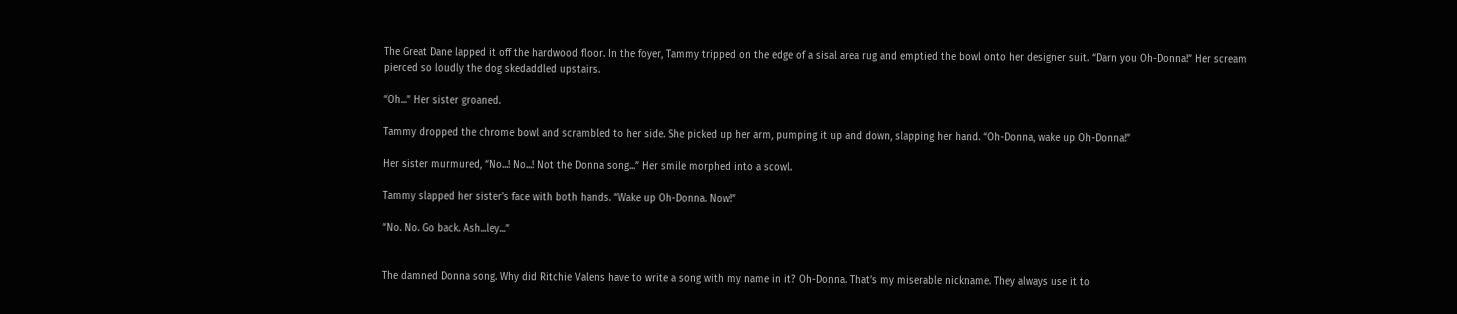The Great Dane lapped it off the hardwood floor. In the foyer, Tammy tripped on the edge of a sisal area rug and emptied the bowl onto her designer suit. “Darn you Oh-Donna!” Her scream pierced so loudly the dog skedaddled upstairs.

“Oh...” Her sister groaned.

Tammy dropped the chrome bowl and scrambled to her side. She picked up her arm, pumping it up and down, slapping her hand. “Oh-Donna, wake up Oh-Donna!”

Her sister murmured, “No...! No...! Not the Donna song...” Her smile morphed into a scowl.

Tammy slapped her sister’s face with both hands. “Wake up Oh-Donna. Now!”

“No. No. Go back. Ash...ley...”


The damned Donna song. Why did Ritchie Valens have to write a song with my name in it? Oh-Donna. That’s my miserable nickname. They always use it to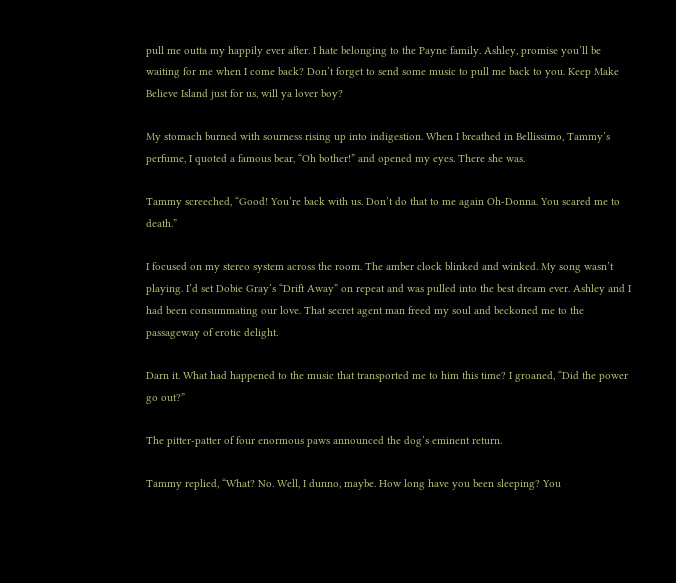pull me outta my happily ever after. I hate belonging to the Payne family. Ashley, promise you’ll be waiting for me when I come back? Don’t forget to send some music to pull me back to you. Keep Make Believe Island just for us, will ya lover boy?

My stomach burned with sourness rising up into indigestion. When I breathed in Bellissimo, Tammy’s perfume, I quoted a famous bear, “Oh bother!” and opened my eyes. There she was.

Tammy screeched, “Good! You’re back with us. Don’t do that to me again Oh-Donna. You scared me to death.”

I focused on my stereo system across the room. The amber clock blinked and winked. My song wasn’t playing. I’d set Dobie Gray’s “Drift Away” on repeat and was pulled into the best dream ever. Ashley and I had been consummating our love. That secret agent man freed my soul and beckoned me to the passageway of erotic delight.

Darn it. What had happened to the music that transported me to him this time? I groaned, “Did the power go out?”

The pitter-patter of four enormous paws announced the dog’s eminent return.

Tammy replied, “What? No. Well, I dunno, maybe. How long have you been sleeping? You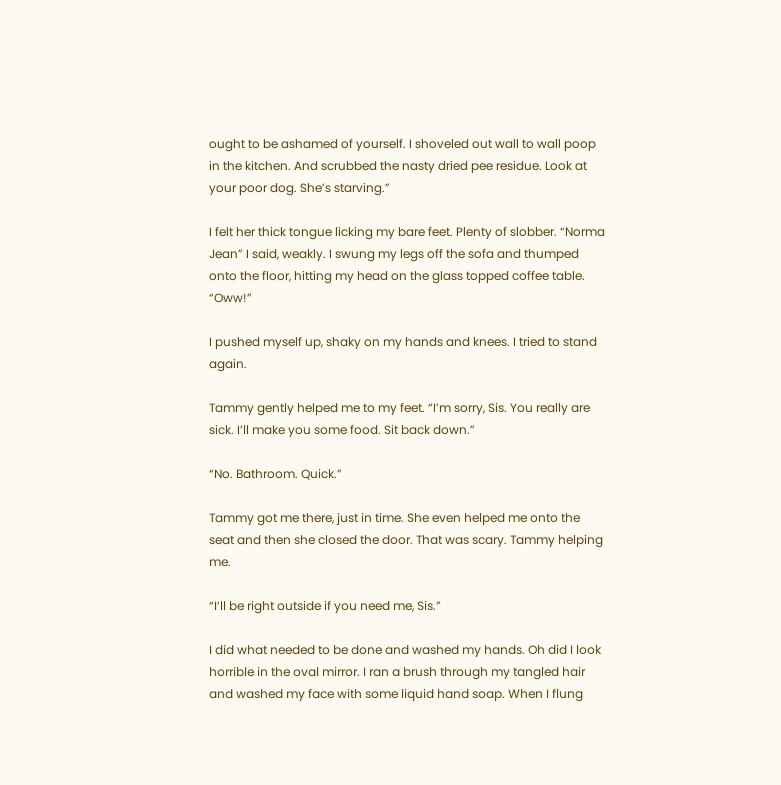ought to be ashamed of yourself. I shoveled out wall to wall poop in the kitchen. And scrubbed the nasty dried pee residue. Look at your poor dog. She’s starving.”

I felt her thick tongue licking my bare feet. Plenty of slobber. “Norma Jean” I said, weakly. I swung my legs off the sofa and thumped onto the floor, hitting my head on the glass topped coffee table. “Oww!”

I pushed myself up, shaky on my hands and knees. I tried to stand again.

Tammy gently helped me to my feet. “I’m sorry, Sis. You really are sick. I’ll make you some food. Sit back down.”

“No. Bathroom. Quick.”

Tammy got me there, just in time. She even helped me onto the seat and then she closed the door. That was scary. Tammy helping me.

“I’ll be right outside if you need me, Sis.”

I did what needed to be done and washed my hands. Oh did I look horrible in the oval mirror. I ran a brush through my tangled hair and washed my face with some liquid hand soap. When I flung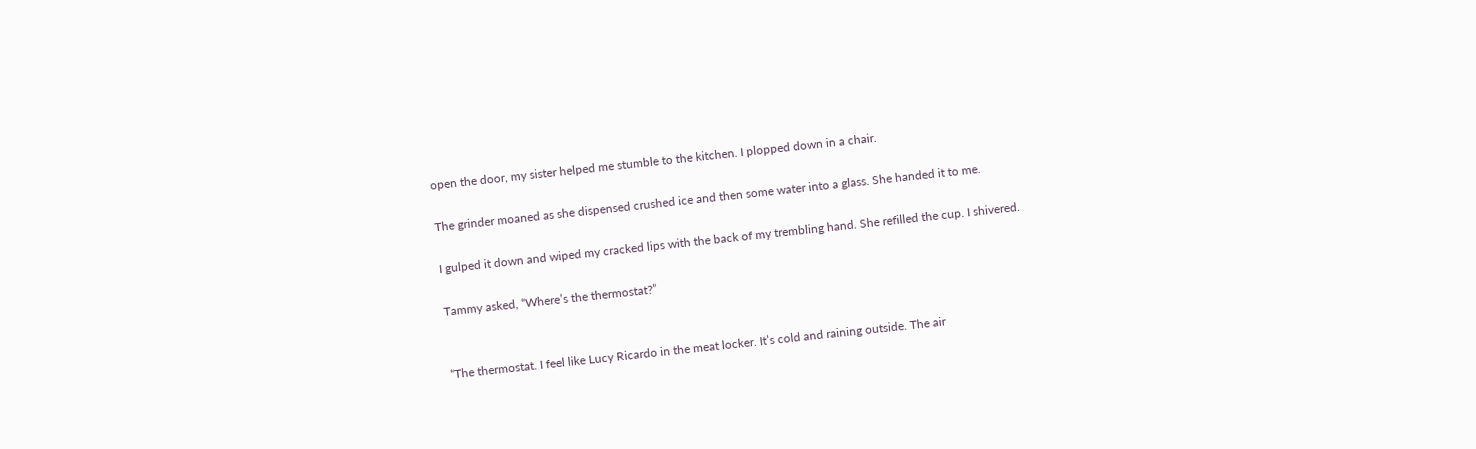open the door, my sister helped me stumble to the kitchen. I plopped down in a chair.

The grinder moaned as she dispensed crushed ice and then some water into a glass. She handed it to me.

I gulped it down and wiped my cracked lips with the back of my trembling hand. She refilled the cup. I shivered.

Tammy asked, “Where’s the thermostat?”


“The thermostat. I feel like Lucy Ricardo in the meat locker. It’s cold and raining outside. The air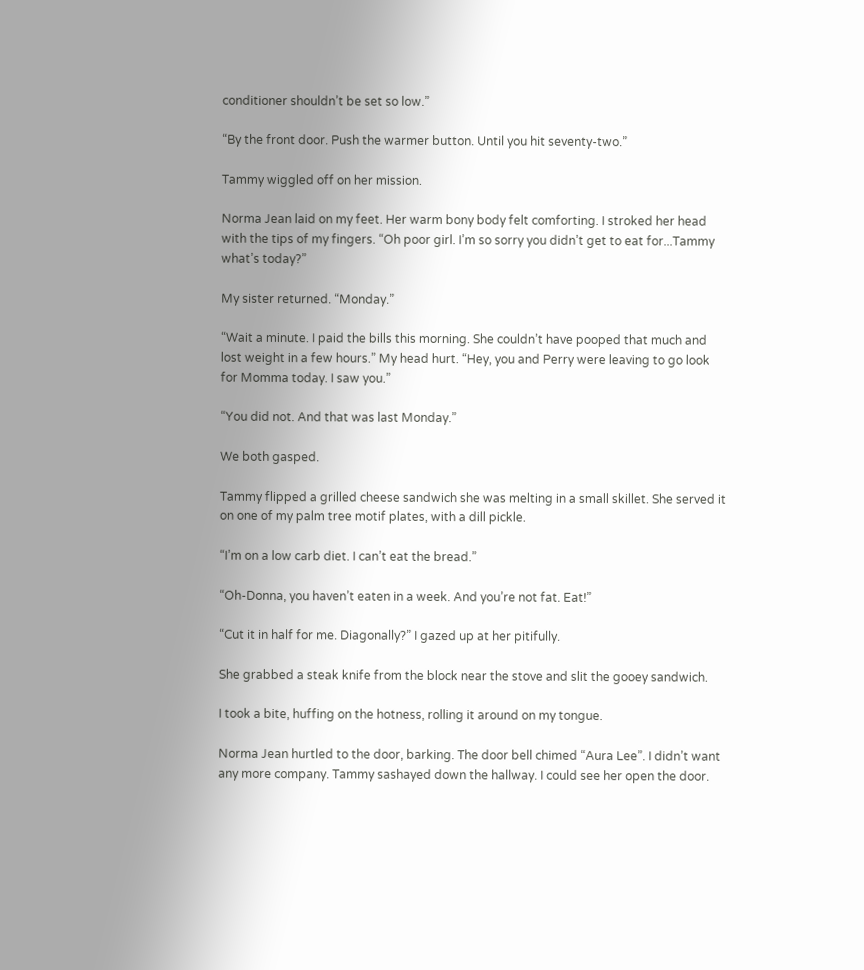conditioner shouldn’t be set so low.”

“By the front door. Push the warmer button. Until you hit seventy-two.”

Tammy wiggled off on her mission.

Norma Jean laid on my feet. Her warm bony body felt comforting. I stroked her head with the tips of my fingers. “Oh poor girl. I’m so sorry you didn’t get to eat for...Tammy what’s today?”

My sister returned. “Monday.”

“Wait a minute. I paid the bills this morning. She couldn’t have pooped that much and lost weight in a few hours.” My head hurt. “Hey, you and Perry were leaving to go look for Momma today. I saw you.”

“You did not. And that was last Monday.”

We both gasped.

Tammy flipped a grilled cheese sandwich she was melting in a small skillet. She served it on one of my palm tree motif plates, with a dill pickle.

“I’m on a low carb diet. I can’t eat the bread.”

“Oh-Donna, you haven’t eaten in a week. And you’re not fat. Eat!”

“Cut it in half for me. Diagonally?” I gazed up at her pitifully.

She grabbed a steak knife from the block near the stove and slit the gooey sandwich.

I took a bite, huffing on the hotness, rolling it around on my tongue.

Norma Jean hurtled to the door, barking. The door bell chimed “Aura Lee”. I didn’t want any more company. Tammy sashayed down the hallway. I could see her open the door.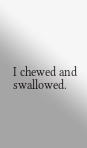I chewed and swallowed.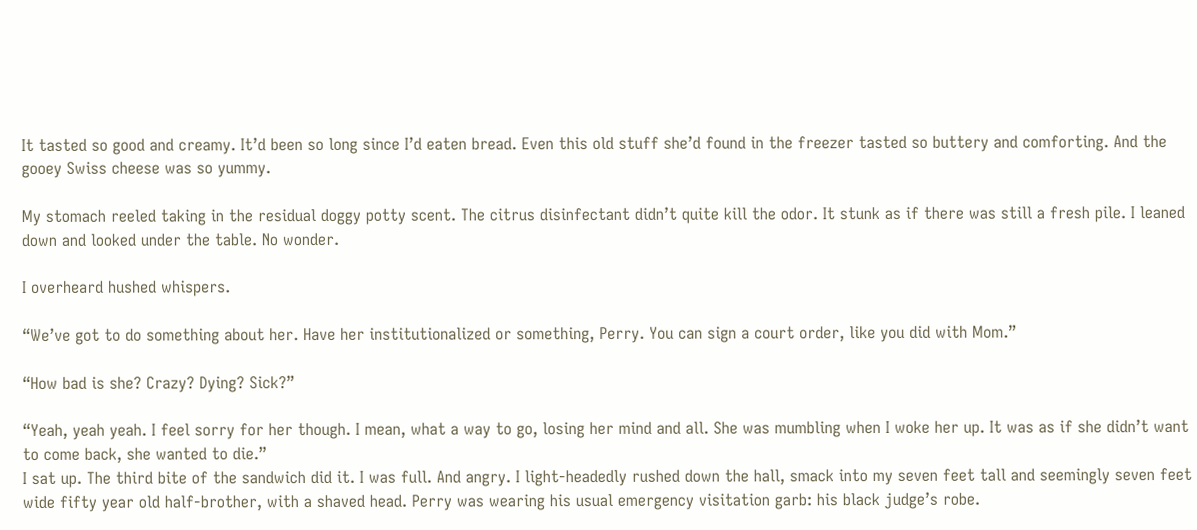It tasted so good and creamy. It’d been so long since I’d eaten bread. Even this old stuff she’d found in the freezer tasted so buttery and comforting. And the gooey Swiss cheese was so yummy.

My stomach reeled taking in the residual doggy potty scent. The citrus disinfectant didn’t quite kill the odor. It stunk as if there was still a fresh pile. I leaned down and looked under the table. No wonder.

I overheard hushed whispers.

“We’ve got to do something about her. Have her institutionalized or something, Perry. You can sign a court order, like you did with Mom.”

“How bad is she? Crazy? Dying? Sick?”

“Yeah, yeah yeah. I feel sorry for her though. I mean, what a way to go, losing her mind and all. She was mumbling when I woke her up. It was as if she didn’t want to come back, she wanted to die.”
I sat up. The third bite of the sandwich did it. I was full. And angry. I light-headedly rushed down the hall, smack into my seven feet tall and seemingly seven feet wide fifty year old half-brother, with a shaved head. Perry was wearing his usual emergency visitation garb: his black judge’s robe.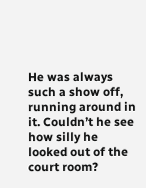He was always such a show off, running around in it. Couldn’t he see how silly he looked out of the court room?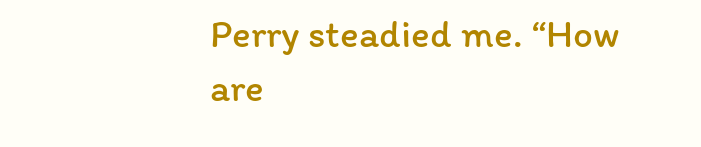Perry steadied me. “How are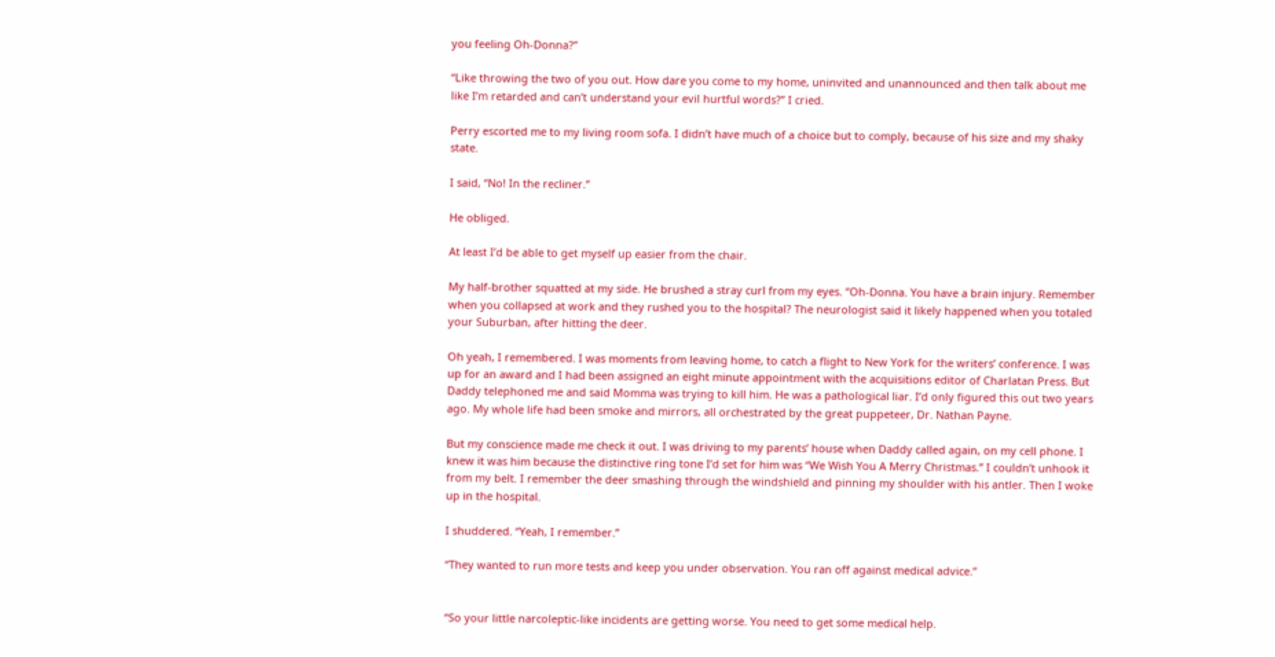you feeling Oh-Donna?”

“Like throwing the two of you out. How dare you come to my home, uninvited and unannounced and then talk about me like I’m retarded and can’t understand your evil hurtful words?” I cried.

Perry escorted me to my living room sofa. I didn’t have much of a choice but to comply, because of his size and my shaky state.

I said, “No! In the recliner.”

He obliged.

At least I’d be able to get myself up easier from the chair.

My half-brother squatted at my side. He brushed a stray curl from my eyes. “Oh-Donna. You have a brain injury. Remember when you collapsed at work and they rushed you to the hospital? The neurologist said it likely happened when you totaled your Suburban, after hitting the deer.

Oh yeah, I remembered. I was moments from leaving home, to catch a flight to New York for the writers’ conference. I was up for an award and I had been assigned an eight minute appointment with the acquisitions editor of Charlatan Press. But Daddy telephoned me and said Momma was trying to kill him. He was a pathological liar. I’d only figured this out two years ago. My whole life had been smoke and mirrors, all orchestrated by the great puppeteer, Dr. Nathan Payne.

But my conscience made me check it out. I was driving to my parents’ house when Daddy called again, on my cell phone. I knew it was him because the distinctive ring tone I’d set for him was “We Wish You A Merry Christmas.” I couldn’t unhook it from my belt. I remember the deer smashing through the windshield and pinning my shoulder with his antler. Then I woke up in the hospital.

I shuddered. “Yeah, I remember.”

“They wanted to run more tests and keep you under observation. You ran off against medical advice.”


“So your little narcoleptic-like incidents are getting worse. You need to get some medical help.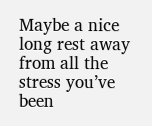Maybe a nice long rest away from all the stress you’ve been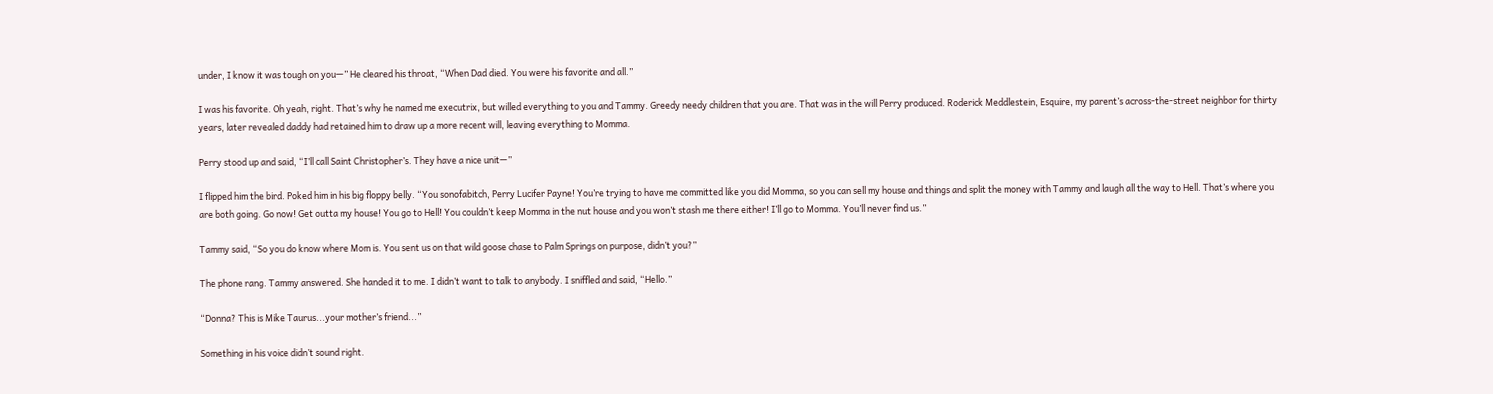under, I know it was tough on you—” He cleared his throat, “When Dad died. You were his favorite and all.”

I was his favorite. Oh yeah, right. That’s why he named me executrix, but willed everything to you and Tammy. Greedy needy children that you are. That was in the will Perry produced. Roderick Meddlestein, Esquire, my parent’s across-the-street neighbor for thirty years, later revealed daddy had retained him to draw up a more recent will, leaving everything to Momma.

Perry stood up and said, “I’ll call Saint Christopher’s. They have a nice unit—”

I flipped him the bird. Poked him in his big floppy belly. “You sonofabitch, Perry Lucifer Payne! You’re trying to have me committed like you did Momma, so you can sell my house and things and split the money with Tammy and laugh all the way to Hell. That’s where you are both going. Go now! Get outta my house! You go to Hell! You couldn’t keep Momma in the nut house and you won’t stash me there either! I’ll go to Momma. You’ll never find us.”

Tammy said, “So you do know where Mom is. You sent us on that wild goose chase to Palm Springs on purpose, didn’t you?”

The phone rang. Tammy answered. She handed it to me. I didn’t want to talk to anybody. I sniffled and said, “Hello.”

“Donna? This is Mike Taurus...your mother’s friend...”

Something in his voice didn’t sound right.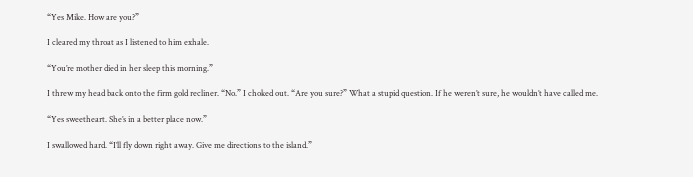“Yes Mike. How are you?”

I cleared my throat as I listened to him exhale.

“You’re mother died in her sleep this morning.”

I threw my head back onto the firm gold recliner. “No.” I choked out. “Are you sure?” What a stupid question. If he weren’t sure, he wouldn’t have called me.

“Yes sweetheart. She’s in a better place now.”

I swallowed hard. “I’ll fly down right away. Give me directions to the island.”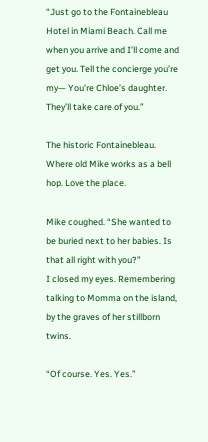“Just go to the Fontainebleau Hotel in Miami Beach. Call me when you arrive and I’ll come and get you. Tell the concierge you’re my— You’re Chloe’s daughter. They’ll take care of you.”

The historic Fontainebleau. Where old Mike works as a bell hop. Love the place.

Mike coughed. “She wanted to be buried next to her babies. Is that all right with you?”
I closed my eyes. Remembering talking to Momma on the island, by the graves of her stillborn twins.

“Of course. Yes. Yes.”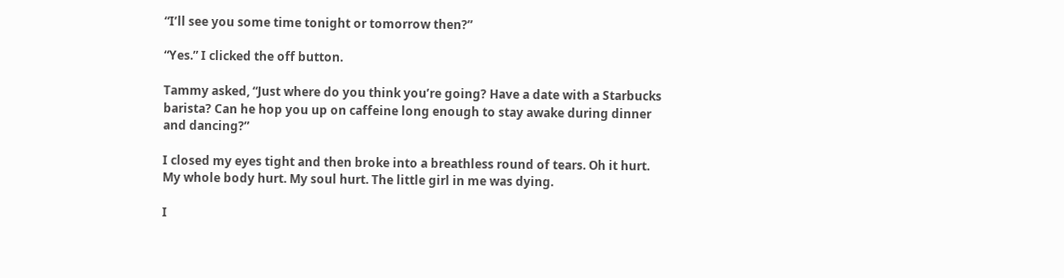“I’ll see you some time tonight or tomorrow then?”

“Yes.” I clicked the off button.

Tammy asked, “Just where do you think you’re going? Have a date with a Starbucks barista? Can he hop you up on caffeine long enough to stay awake during dinner and dancing?”

I closed my eyes tight and then broke into a breathless round of tears. Oh it hurt. My whole body hurt. My soul hurt. The little girl in me was dying.

I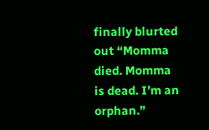finally blurted out “Momma died. Momma is dead. I’m an orphan.”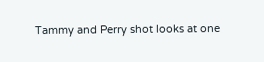Tammy and Perry shot looks at one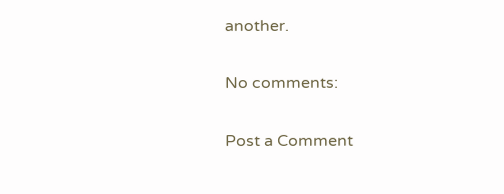another.

No comments:

Post a Comment